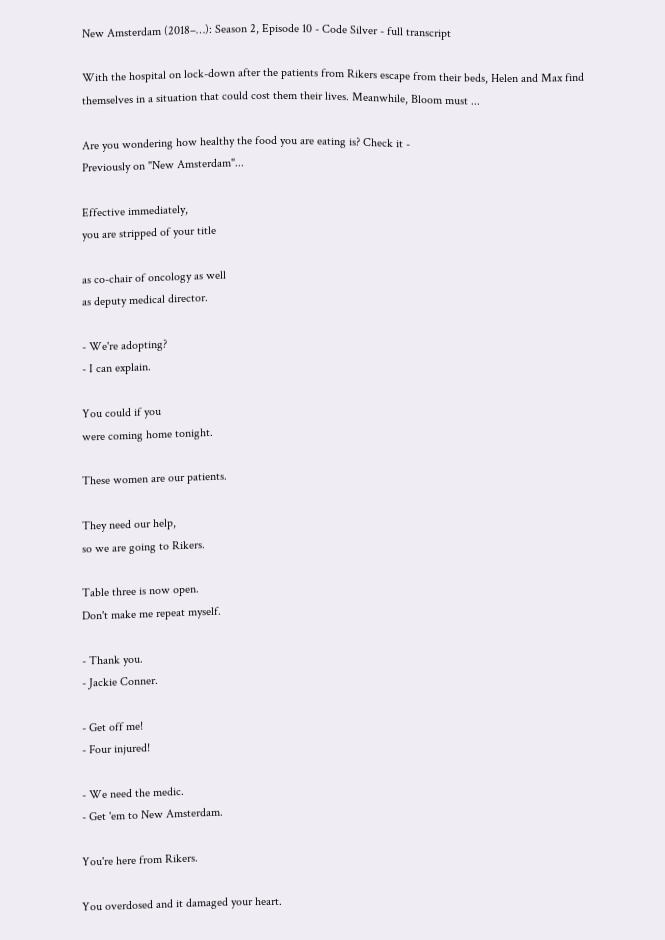New Amsterdam (2018–…): Season 2, Episode 10 - Code Silver - full transcript

With the hospital on lock-down after the patients from Rikers escape from their beds, Helen and Max find themselves in a situation that could cost them their lives. Meanwhile, Bloom must ...

Are you wondering how healthy the food you are eating is? Check it -
Previously on "New Amsterdam"...

Effective immediately,
you are stripped of your title

as co-chair of oncology as well
as deputy medical director.

- We're adopting?
- I can explain.

You could if you
were coming home tonight.

These women are our patients.

They need our help,
so we are going to Rikers.

Table three is now open.
Don't make me repeat myself.

- Thank you.
- Jackie Conner.

- Get off me!
- Four injured!

- We need the medic.
- Get 'em to New Amsterdam.

You're here from Rikers.

You overdosed and it damaged your heart.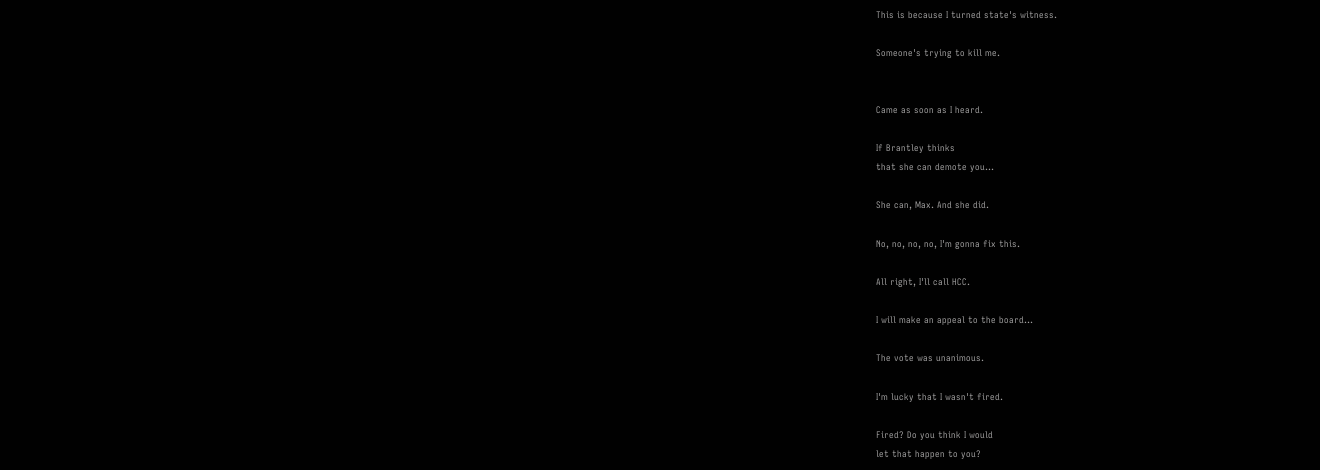This is because I turned state's witness.

Someone's trying to kill me.


Came as soon as I heard.

If Brantley thinks
that she can demote you...

She can, Max. And she did.

No, no, no, no, I'm gonna fix this.

All right, I'll call HCC.

I will make an appeal to the board...

The vote was unanimous.

I'm lucky that I wasn't fired.

Fired? Do you think I would
let that happen to you?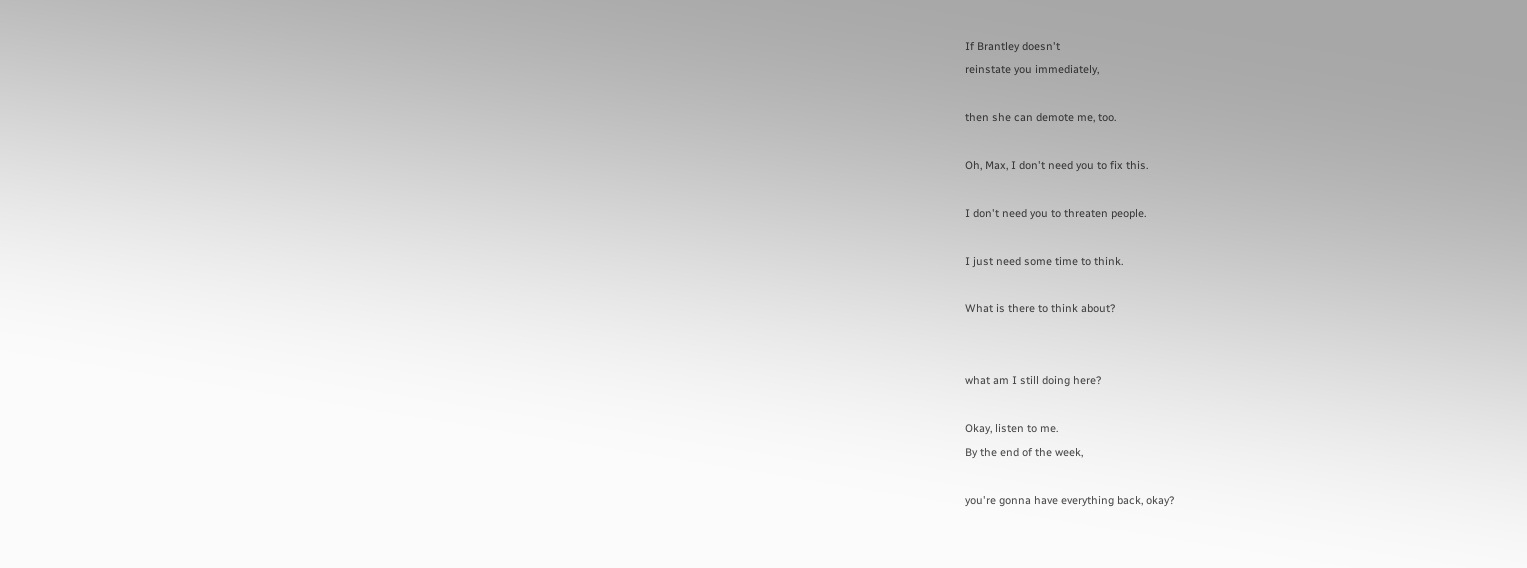If Brantley doesn't
reinstate you immediately,

then she can demote me, too.

Oh, Max, I don't need you to fix this.

I don't need you to threaten people.

I just need some time to think.

What is there to think about?


what am I still doing here?

Okay, listen to me.
By the end of the week,

you're gonna have everything back, okay?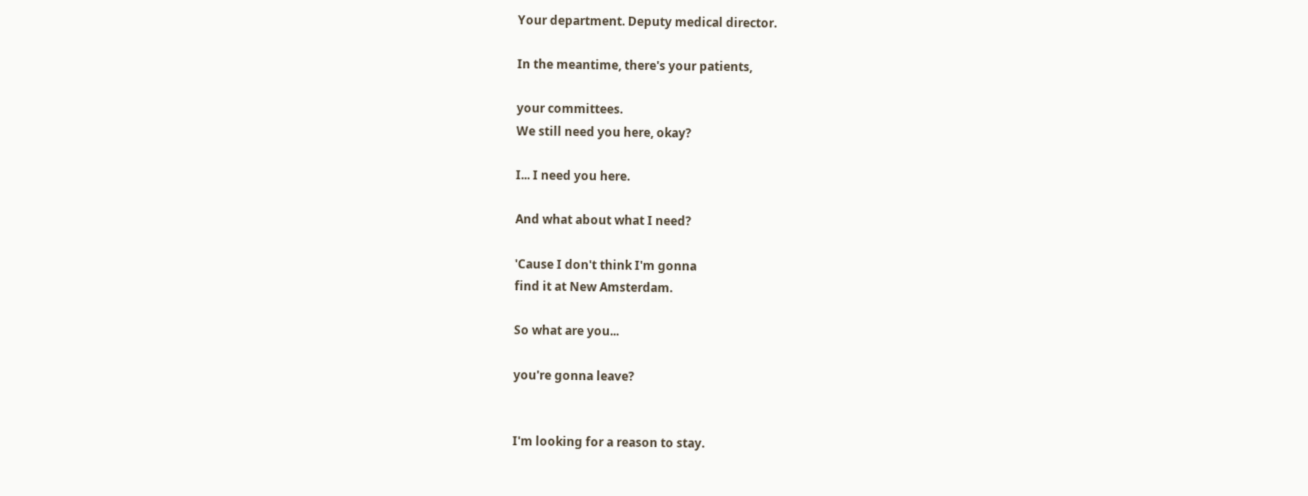Your department. Deputy medical director.

In the meantime, there's your patients,

your committees.
We still need you here, okay?

I... I need you here.

And what about what I need?

'Cause I don't think I'm gonna
find it at New Amsterdam.

So what are you...

you're gonna leave?


I'm looking for a reason to stay.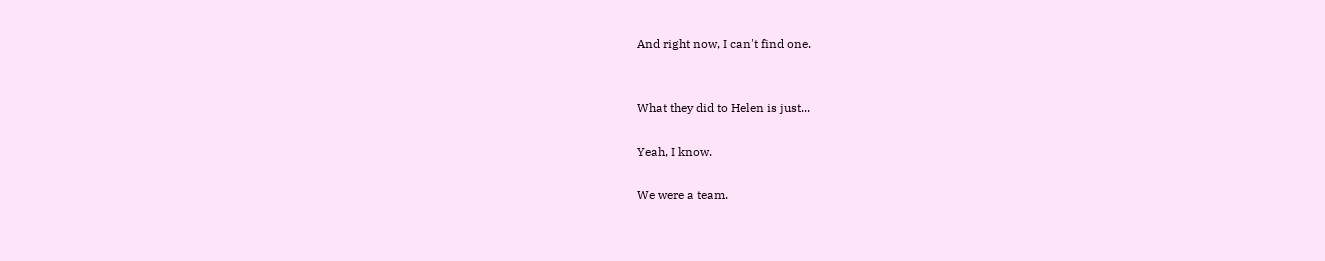And right now, I can't find one.


What they did to Helen is just...

Yeah, I know.

We were a team.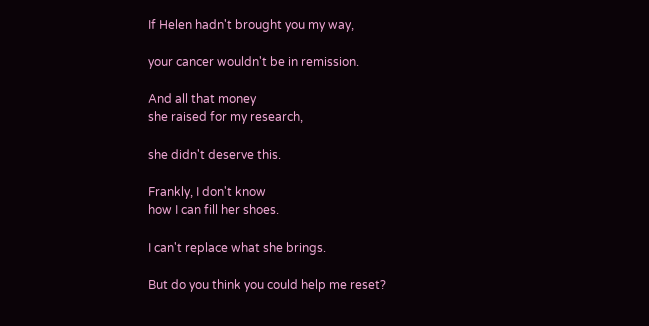If Helen hadn't brought you my way,

your cancer wouldn't be in remission.

And all that money
she raised for my research,

she didn't deserve this.

Frankly, I don't know
how I can fill her shoes.

I can't replace what she brings.

But do you think you could help me reset?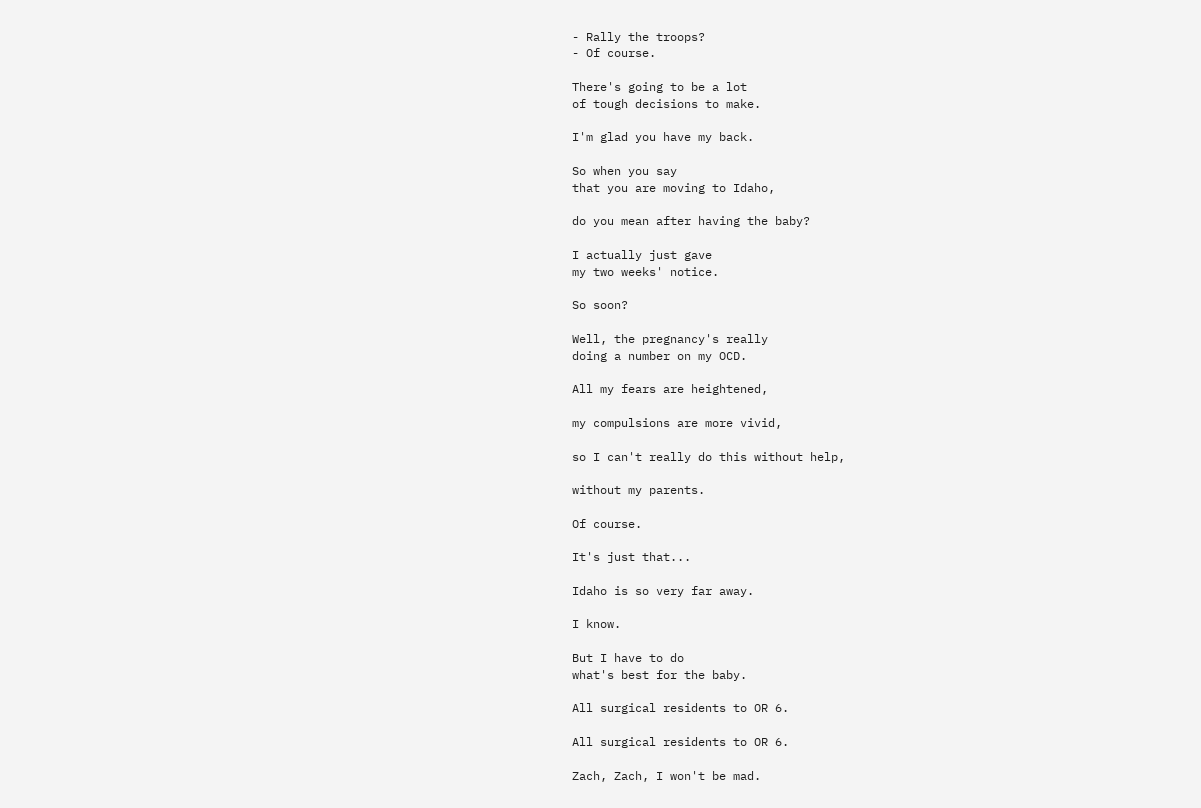- Rally the troops?
- Of course.

There's going to be a lot
of tough decisions to make.

I'm glad you have my back.

So when you say
that you are moving to Idaho,

do you mean after having the baby?

I actually just gave
my two weeks' notice.

So soon?

Well, the pregnancy's really
doing a number on my OCD.

All my fears are heightened,

my compulsions are more vivid,

so I can't really do this without help,

without my parents.

Of course.

It's just that...

Idaho is so very far away.

I know.

But I have to do
what's best for the baby.

All surgical residents to OR 6.

All surgical residents to OR 6.

Zach, Zach, I won't be mad.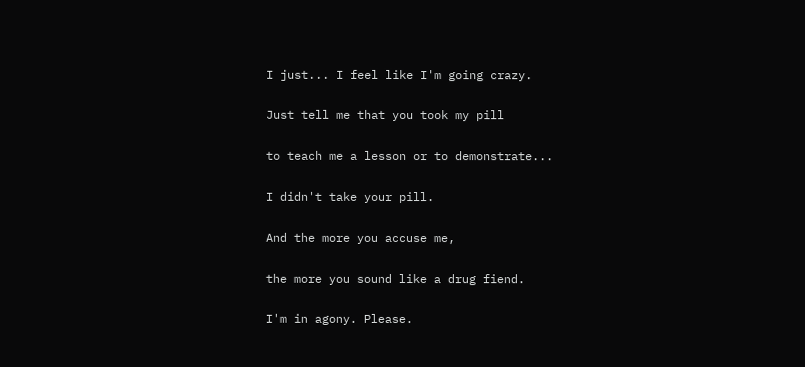I just... I feel like I'm going crazy.

Just tell me that you took my pill

to teach me a lesson or to demonstrate...

I didn't take your pill.

And the more you accuse me,

the more you sound like a drug fiend.

I'm in agony. Please.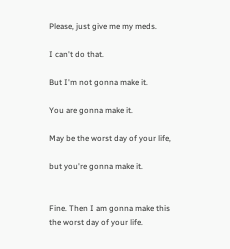Please, just give me my meds.

I can't do that.

But I'm not gonna make it.

You are gonna make it.

May be the worst day of your life,

but you're gonna make it.


Fine. Then I am gonna make this
the worst day of your life.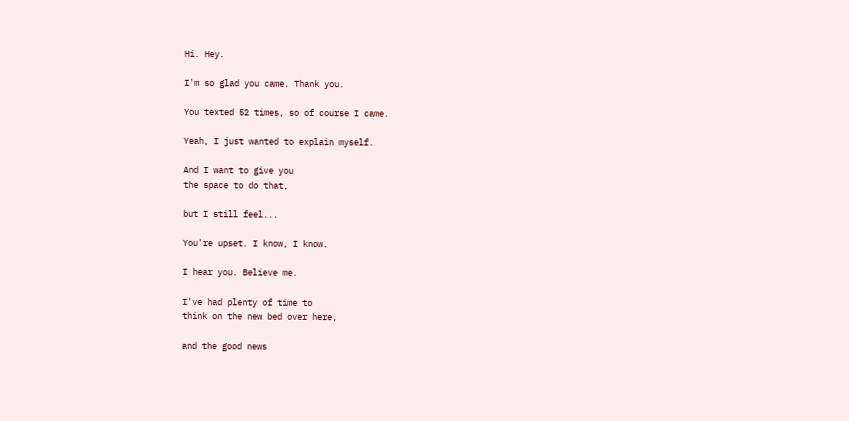Hi. Hey.

I'm so glad you came. Thank you.

You texted 52 times, so of course I came.

Yeah, I just wanted to explain myself.

And I want to give you
the space to do that,

but I still feel...

You're upset. I know, I know.

I hear you. Believe me.

I've had plenty of time to
think on the new bed over here,

and the good news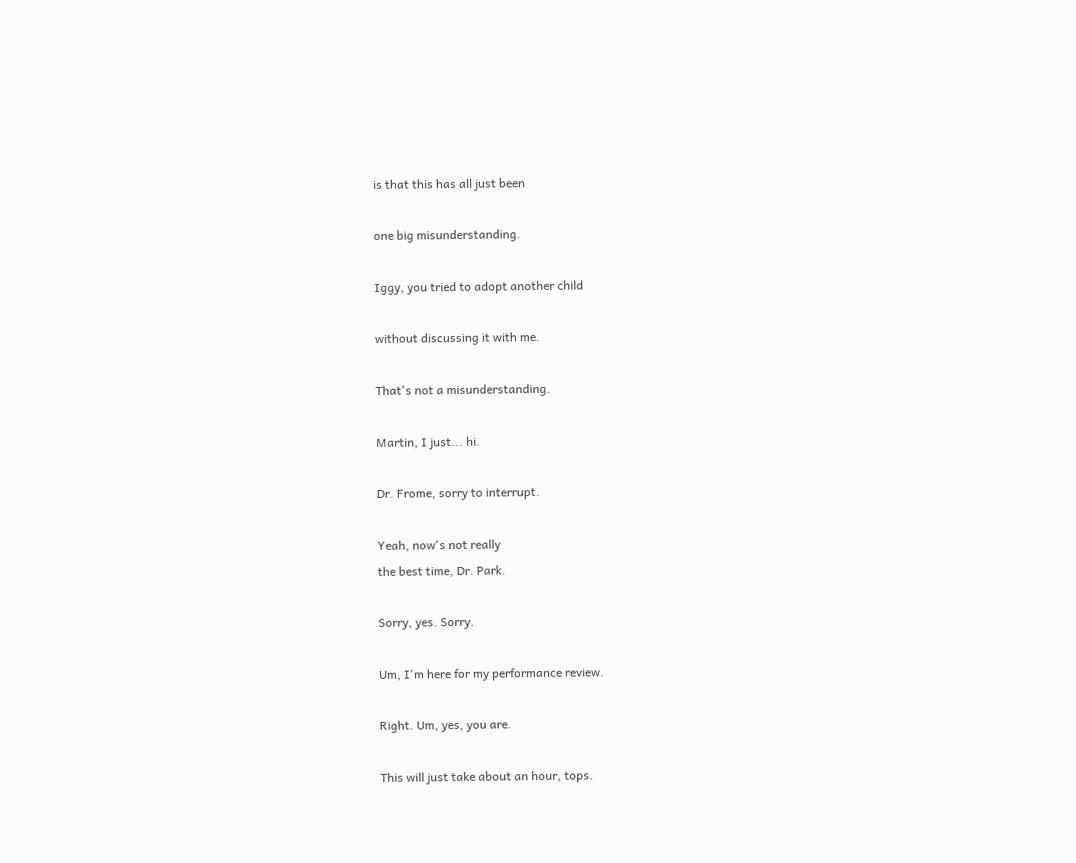is that this has all just been

one big misunderstanding.

Iggy, you tried to adopt another child

without discussing it with me.

That's not a misunderstanding.

Martin, I just... hi.

Dr. Frome, sorry to interrupt.

Yeah, now's not really
the best time, Dr. Park.

Sorry, yes. Sorry.

Um, I'm here for my performance review.

Right. Um, yes, you are.

This will just take about an hour, tops.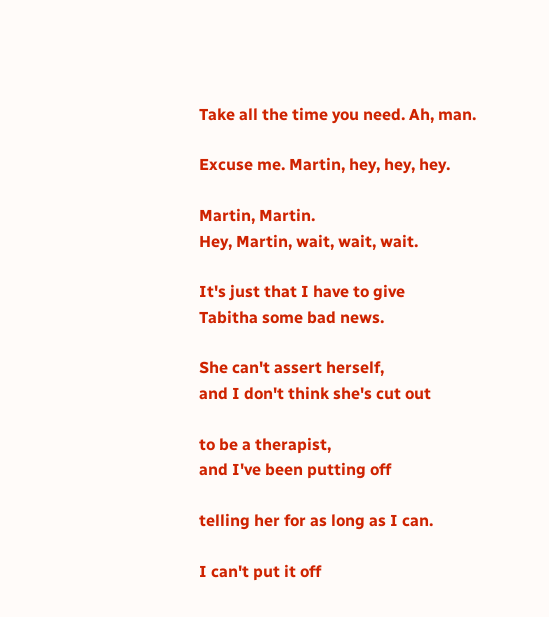Take all the time you need. Ah, man.

Excuse me. Martin, hey, hey, hey.

Martin, Martin.
Hey, Martin, wait, wait, wait.

It's just that I have to give
Tabitha some bad news.

She can't assert herself,
and I don't think she's cut out

to be a therapist,
and I've been putting off

telling her for as long as I can.

I can't put it off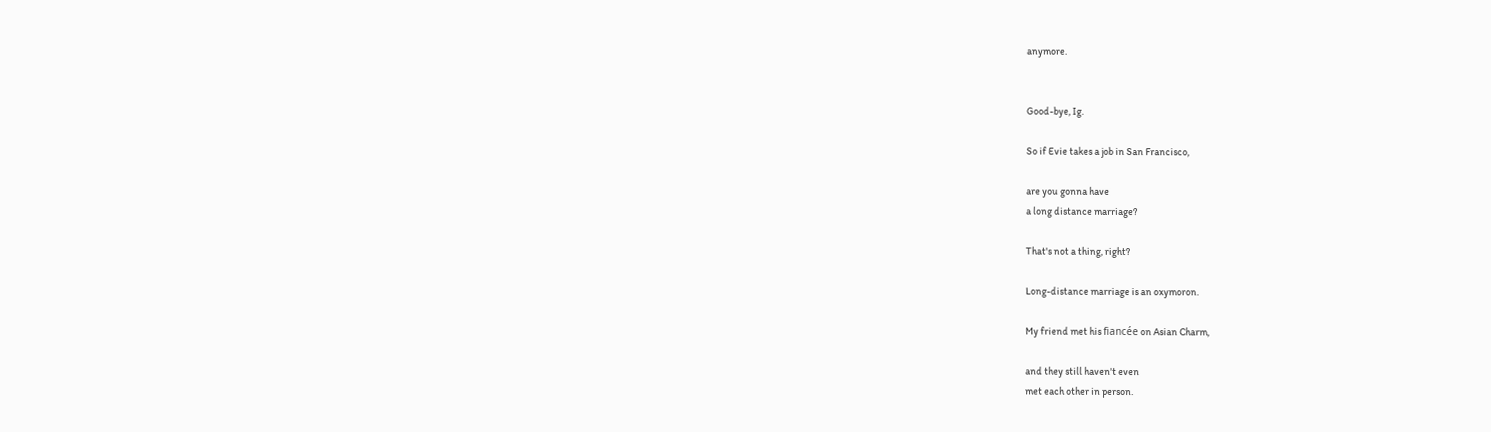anymore.


Good-bye, Ig.

So if Evie takes a job in San Francisco,

are you gonna have
a long distance marriage?

That's not a thing, right?

Long-distance marriage is an oxymoron.

My friend met his fiancée on Asian Charm,

and they still haven't even
met each other in person.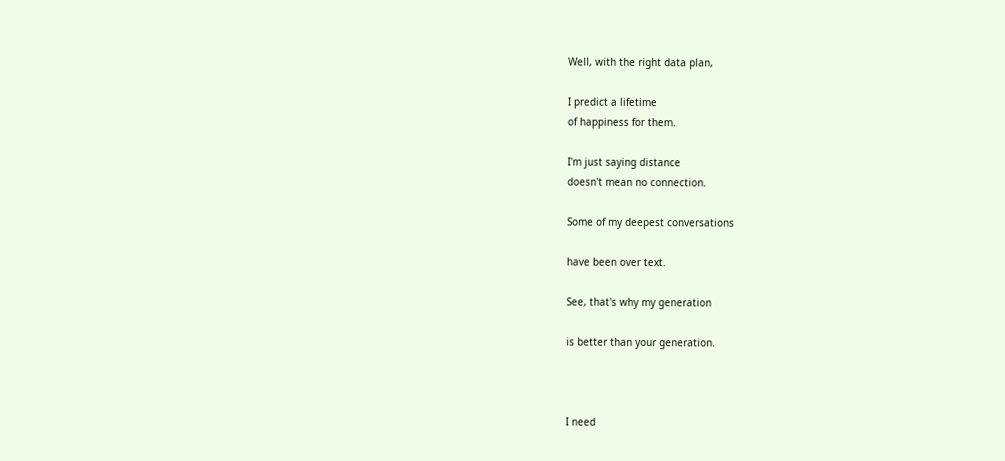Well, with the right data plan,

I predict a lifetime
of happiness for them.

I'm just saying distance
doesn't mean no connection.

Some of my deepest conversations

have been over text.

See, that's why my generation

is better than your generation.



I need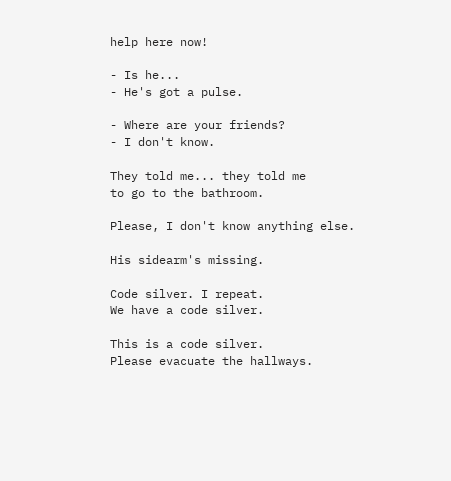help here now!

- Is he...
- He's got a pulse.

- Where are your friends?
- I don't know.

They told me... they told me
to go to the bathroom.

Please, I don't know anything else.

His sidearm's missing.

Code silver. I repeat.
We have a code silver.

This is a code silver.
Please evacuate the hallways.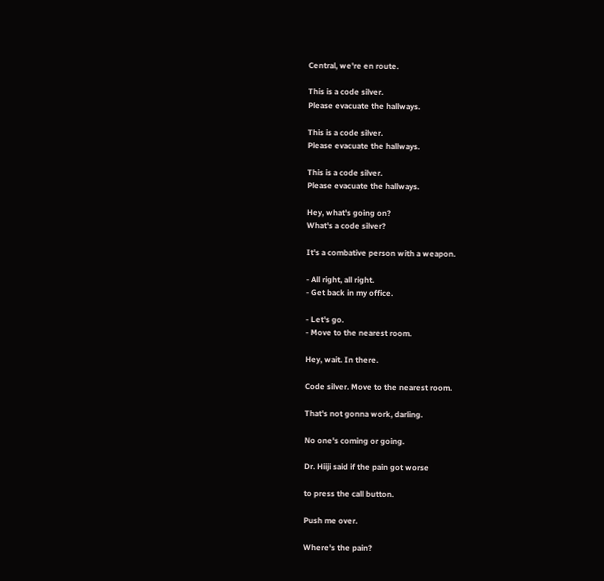Central, we're en route.

This is a code silver.
Please evacuate the hallways.

This is a code silver.
Please evacuate the hallways.

This is a code silver.
Please evacuate the hallways.

Hey, what's going on?
What's a code silver?

It's a combative person with a weapon.

- All right, all right.
- Get back in my office.

- Let's go.
- Move to the nearest room.

Hey, wait. In there.

Code silver. Move to the nearest room.

That's not gonna work, darling.

No one's coming or going.

Dr. Hiiji said if the pain got worse

to press the call button.

Push me over.

Where's the pain?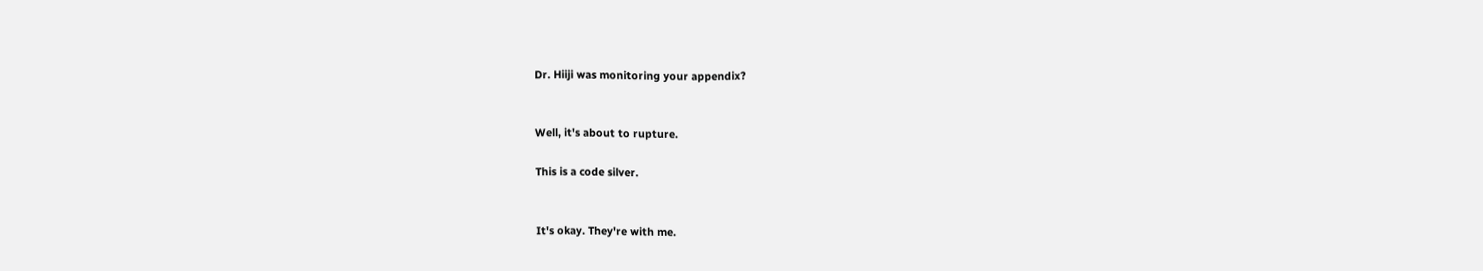Dr. Hiiji was monitoring your appendix?


Well, it's about to rupture.

This is a code silver.


It's okay. They're with me.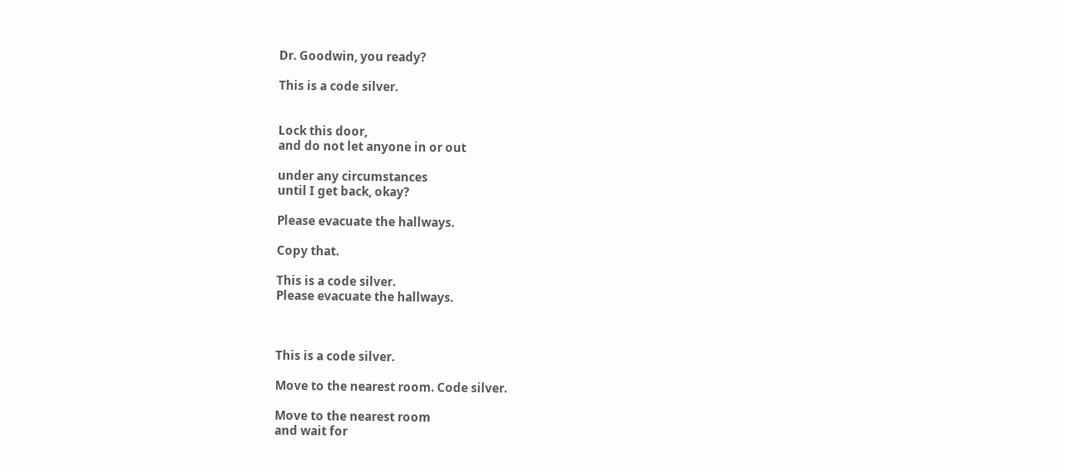Dr. Goodwin, you ready?

This is a code silver.


Lock this door,
and do not let anyone in or out

under any circumstances
until I get back, okay?

Please evacuate the hallways.

Copy that.

This is a code silver.
Please evacuate the hallways.



This is a code silver.

Move to the nearest room. Code silver.

Move to the nearest room
and wait for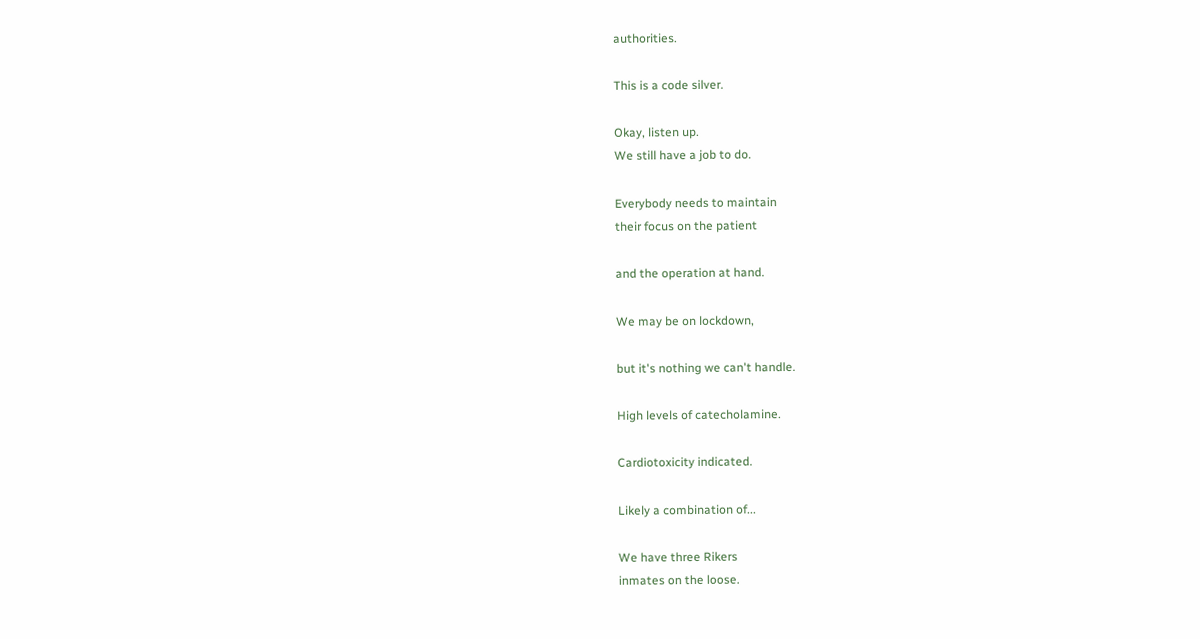authorities.

This is a code silver.

Okay, listen up.
We still have a job to do.

Everybody needs to maintain
their focus on the patient

and the operation at hand.

We may be on lockdown,

but it's nothing we can't handle.

High levels of catecholamine.

Cardiotoxicity indicated.

Likely a combination of...

We have three Rikers
inmates on the loose.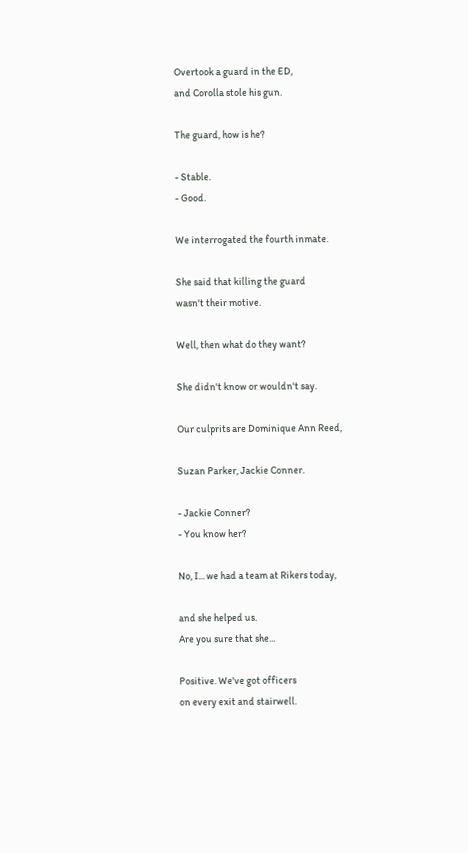Overtook a guard in the ED,
and Corolla stole his gun.

The guard, how is he?

- Stable.
- Good.

We interrogated the fourth inmate.

She said that killing the guard
wasn't their motive.

Well, then what do they want?

She didn't know or wouldn't say.

Our culprits are Dominique Ann Reed,

Suzan Parker, Jackie Conner.

- Jackie Conner?
- You know her?

No, I... we had a team at Rikers today,

and she helped us.
Are you sure that she...

Positive. We've got officers
on every exit and stairwell.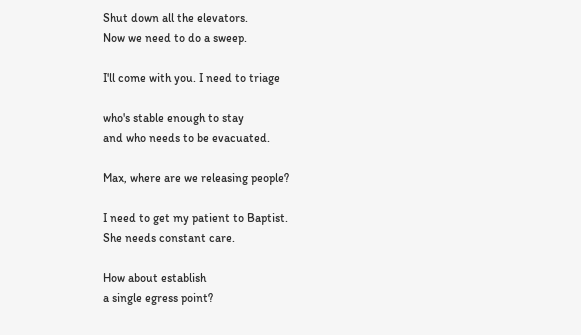Shut down all the elevators.
Now we need to do a sweep.

I'll come with you. I need to triage

who's stable enough to stay
and who needs to be evacuated.

Max, where are we releasing people?

I need to get my patient to Baptist.
She needs constant care.

How about establish
a single egress point?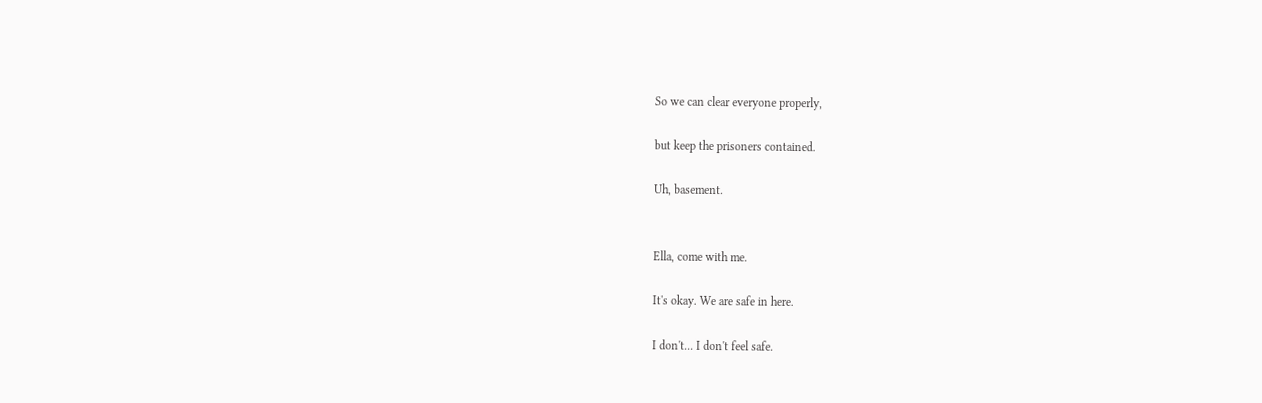So we can clear everyone properly,

but keep the prisoners contained.

Uh, basement.


Ella, come with me.

It's okay. We are safe in here.

I don't... I don't feel safe.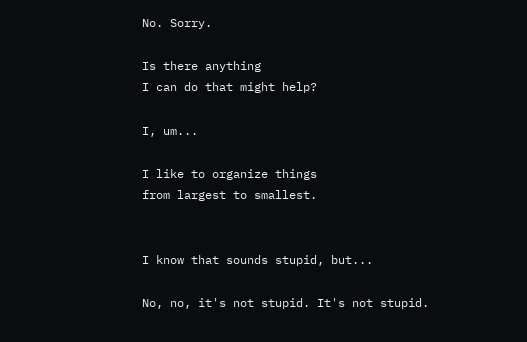No. Sorry.

Is there anything
I can do that might help?

I, um...

I like to organize things
from largest to smallest.


I know that sounds stupid, but...

No, no, it's not stupid. It's not stupid.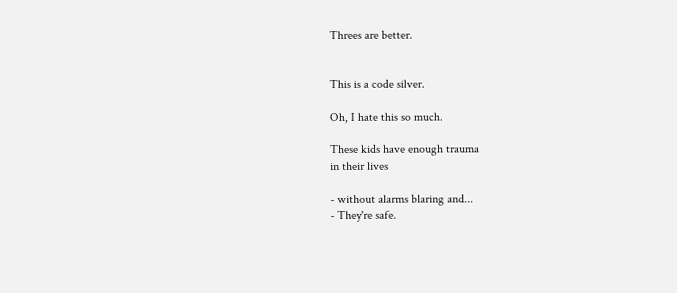Threes are better.


This is a code silver.

Oh, I hate this so much.

These kids have enough trauma
in their lives

- without alarms blaring and...
- They're safe.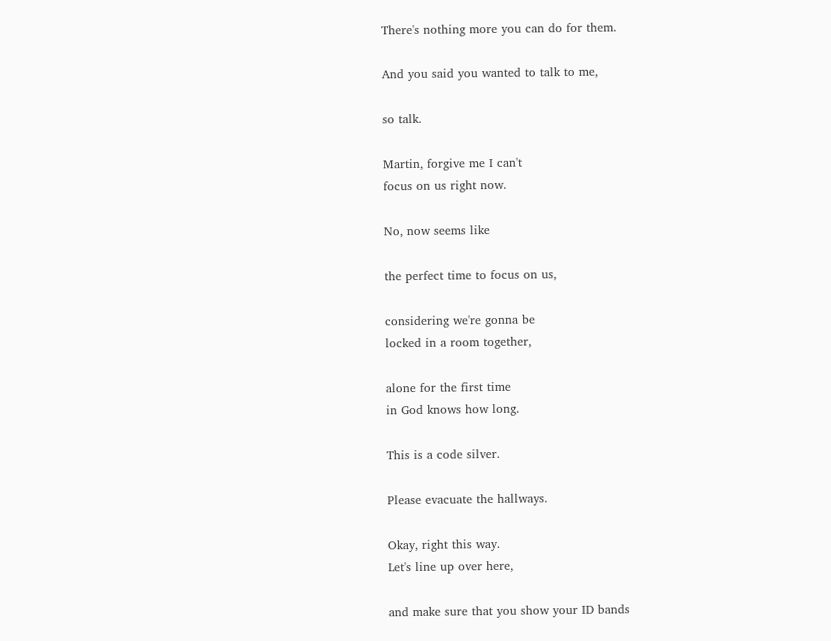There's nothing more you can do for them.

And you said you wanted to talk to me,

so talk.

Martin, forgive me I can't
focus on us right now.

No, now seems like

the perfect time to focus on us,

considering we're gonna be
locked in a room together,

alone for the first time
in God knows how long.

This is a code silver.

Please evacuate the hallways.

Okay, right this way.
Let's line up over here,

and make sure that you show your ID bands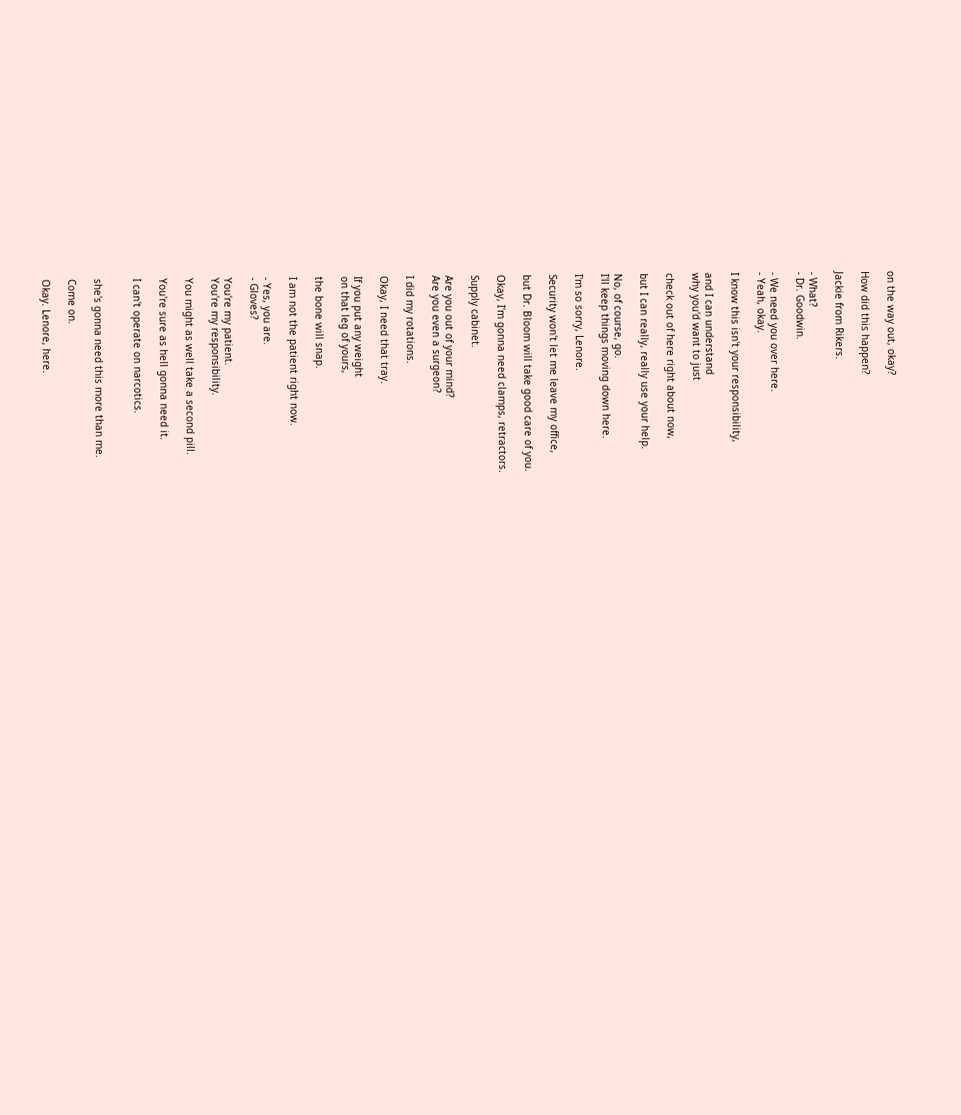on the way out, okay?

How did this happen?

Jackie from Rikers.

- What?
- Dr. Goodwin.

- We need you over here.
- Yeah, okay.

I know this isn't your responsibility,

and I can understand
why you'd want to just

check out of here right about now,

but I can really, really use your help.

No, of course, go.
I'll keep things moving down here.

I'm so sorry, Lenore.

Security won't let me leave my office,

but Dr. Bloom will take good care of you.

Okay, I'm gonna need clamps, retractors.

Supply cabinet.

Are you out of your mind?
Are you even a surgeon?

I did my rotations.

Okay, I need that tray.

If you put any weight
on that leg of yours,

the bone will snap.

I am not the patient right now.

- Yes, you are.
- Gloves?

You're my patient.
You're my responsibility.

You might as well take a second pill.

You're sure as hell gonna need it.

I can't operate on narcotics.


she's gonna need this more than me.

Come on.

Okay. Lenore, here.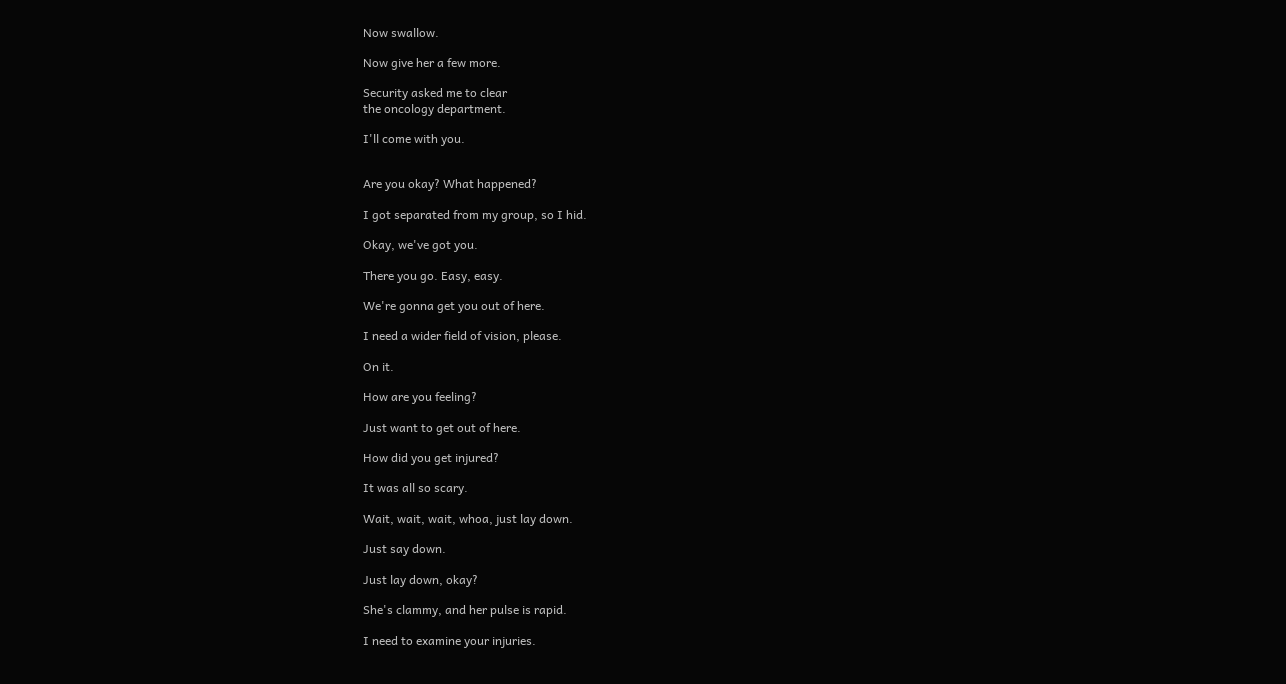Now swallow.

Now give her a few more.

Security asked me to clear
the oncology department.

I'll come with you.


Are you okay? What happened?

I got separated from my group, so I hid.

Okay, we've got you.

There you go. Easy, easy.

We're gonna get you out of here.

I need a wider field of vision, please.

On it.

How are you feeling?

Just want to get out of here.

How did you get injured?

It was all so scary.

Wait, wait, wait, whoa, just lay down.

Just say down.

Just lay down, okay?

She's clammy, and her pulse is rapid.

I need to examine your injuries.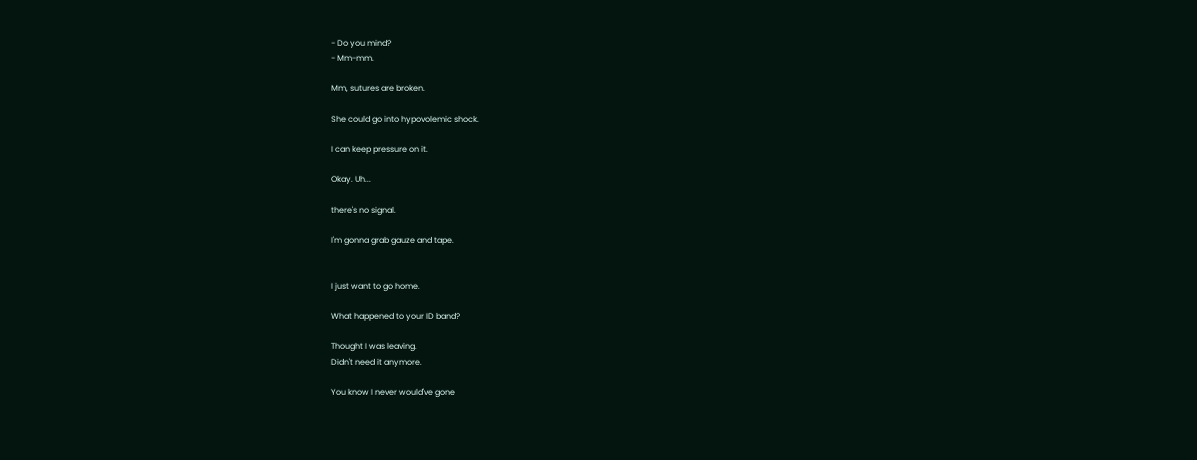- Do you mind?
- Mm-mm.

Mm, sutures are broken.

She could go into hypovolemic shock.

I can keep pressure on it.

Okay. Uh...

there's no signal.

I'm gonna grab gauze and tape.


I just want to go home.

What happened to your ID band?

Thought I was leaving.
Didn't need it anymore.

You know I never would've gone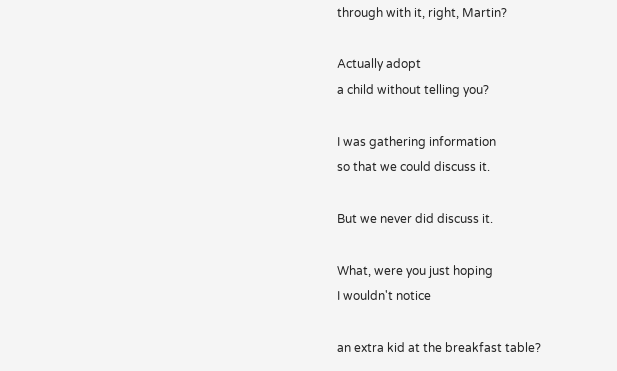through with it, right, Martin?

Actually adopt
a child without telling you?

I was gathering information
so that we could discuss it.

But we never did discuss it.

What, were you just hoping
I wouldn't notice

an extra kid at the breakfast table?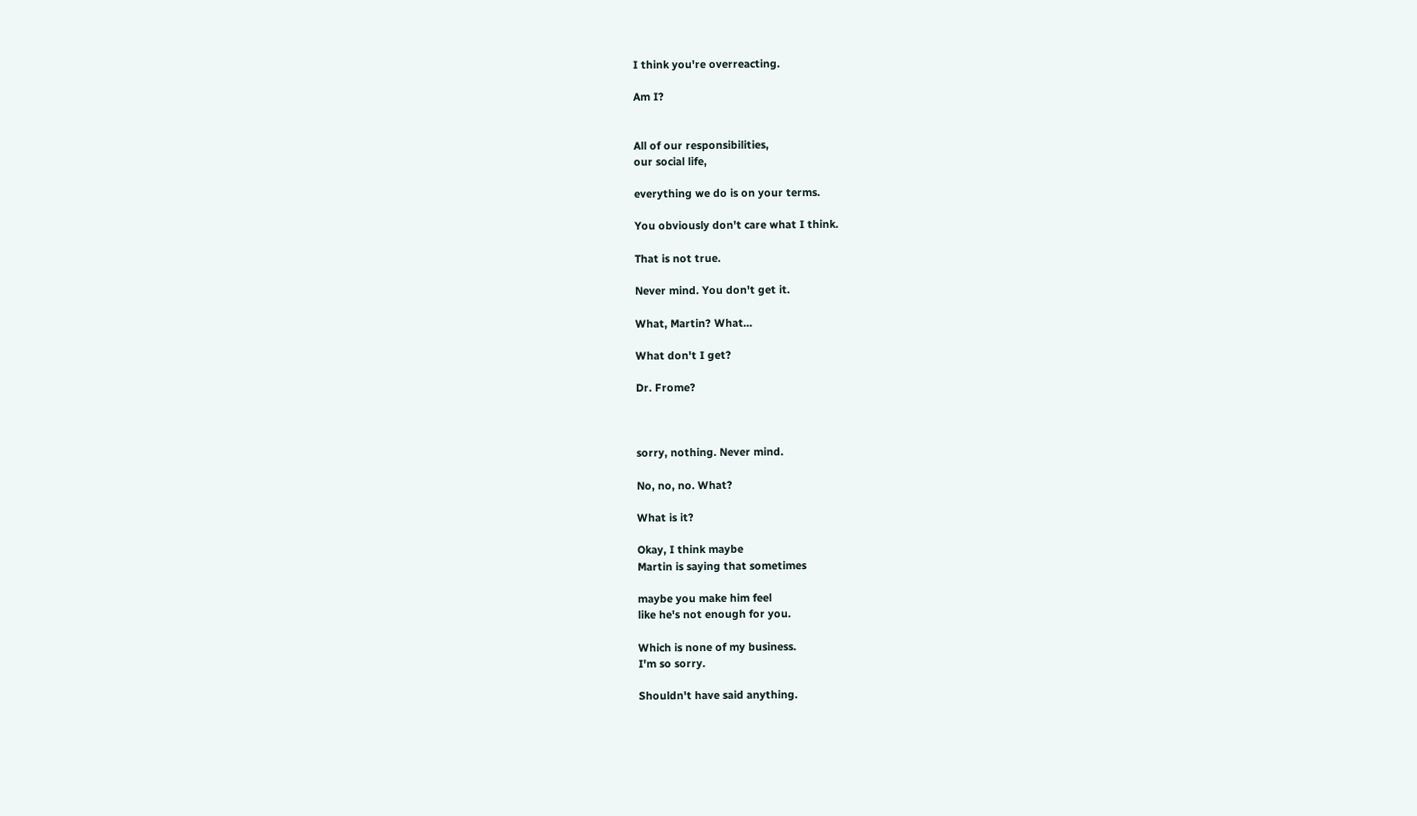I think you're overreacting.

Am I?


All of our responsibilities,
our social life,

everything we do is on your terms.

You obviously don't care what I think.

That is not true.

Never mind. You don't get it.

What, Martin? What...

What don't I get?

Dr. Frome?



sorry, nothing. Never mind.

No, no, no. What?

What is it?

Okay, I think maybe
Martin is saying that sometimes

maybe you make him feel
like he's not enough for you.

Which is none of my business.
I'm so sorry.

Shouldn't have said anything.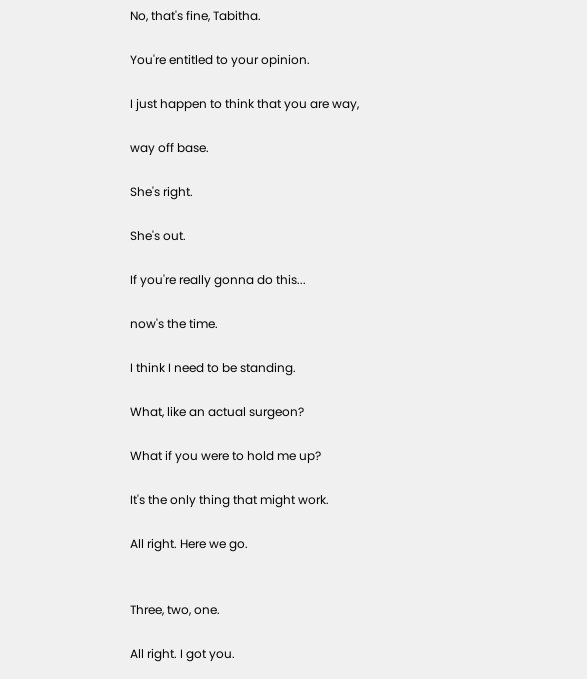No, that's fine, Tabitha.

You're entitled to your opinion.

I just happen to think that you are way,

way off base.

She's right.

She's out.

If you're really gonna do this...

now's the time.

I think I need to be standing.

What, like an actual surgeon?

What if you were to hold me up?

It's the only thing that might work.

All right. Here we go.


Three, two, one.

All right. I got you.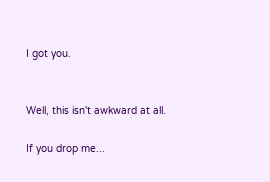I got you.


Well, this isn't awkward at all.

If you drop me...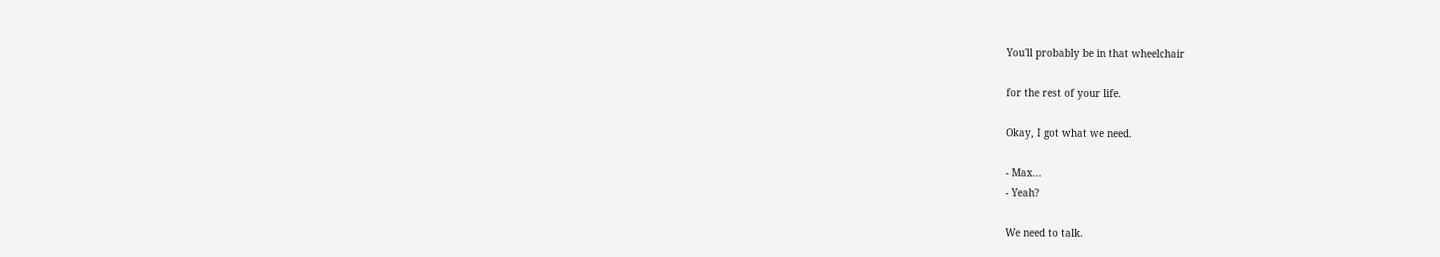You'll probably be in that wheelchair

for the rest of your life.

Okay, I got what we need.

- Max...
- Yeah?

We need to talk.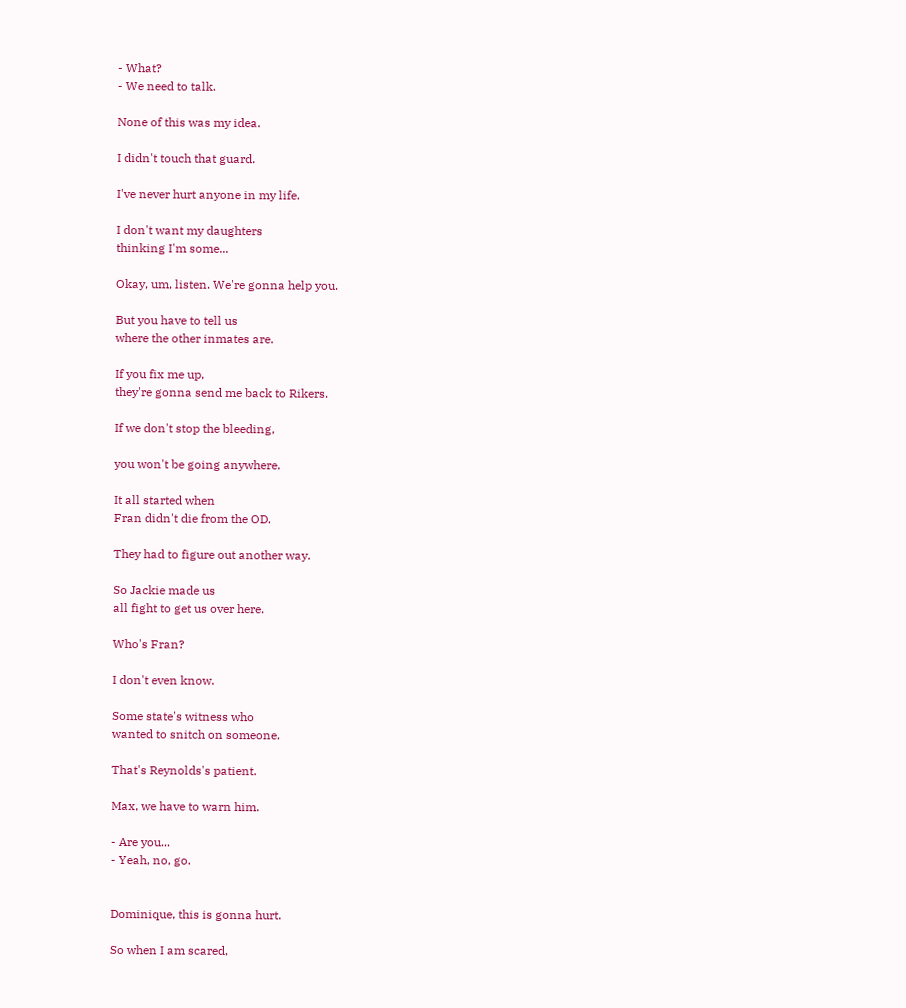- What?
- We need to talk.

None of this was my idea.

I didn't touch that guard.

I've never hurt anyone in my life.

I don't want my daughters
thinking I'm some...

Okay, um, listen. We're gonna help you.

But you have to tell us
where the other inmates are.

If you fix me up,
they're gonna send me back to Rikers.

If we don't stop the bleeding,

you won't be going anywhere.

It all started when
Fran didn't die from the OD.

They had to figure out another way.

So Jackie made us
all fight to get us over here.

Who's Fran?

I don't even know.

Some state's witness who
wanted to snitch on someone.

That's Reynolds's patient.

Max, we have to warn him.

- Are you...
- Yeah, no, go.


Dominique, this is gonna hurt.

So when I am scared,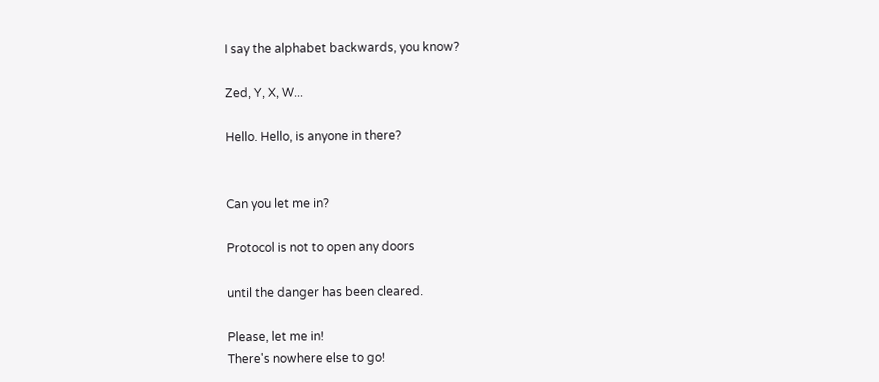I say the alphabet backwards, you know?

Zed, Y, X, W...

Hello. Hello, is anyone in there?


Can you let me in?

Protocol is not to open any doors

until the danger has been cleared.

Please, let me in!
There's nowhere else to go!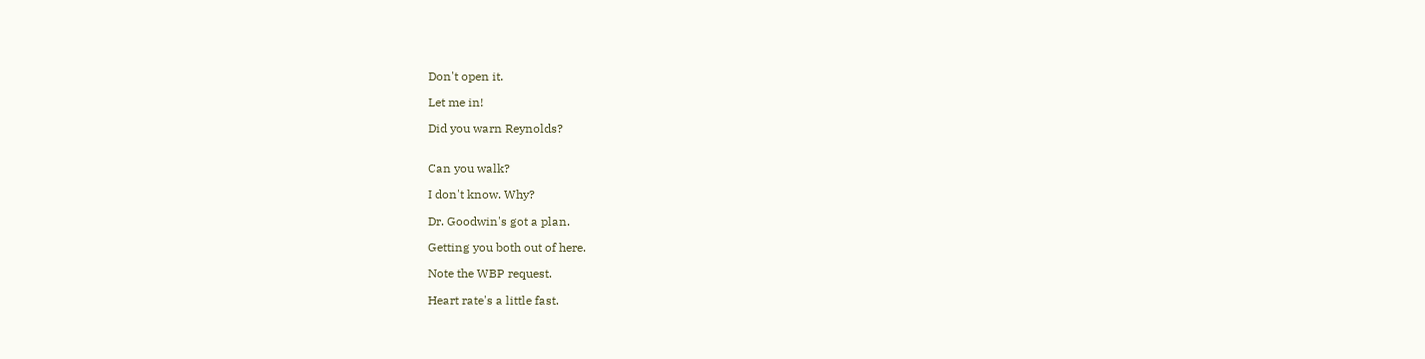Don't open it.

Let me in!

Did you warn Reynolds?


Can you walk?

I don't know. Why?

Dr. Goodwin's got a plan.

Getting you both out of here.

Note the WBP request.

Heart rate's a little fast.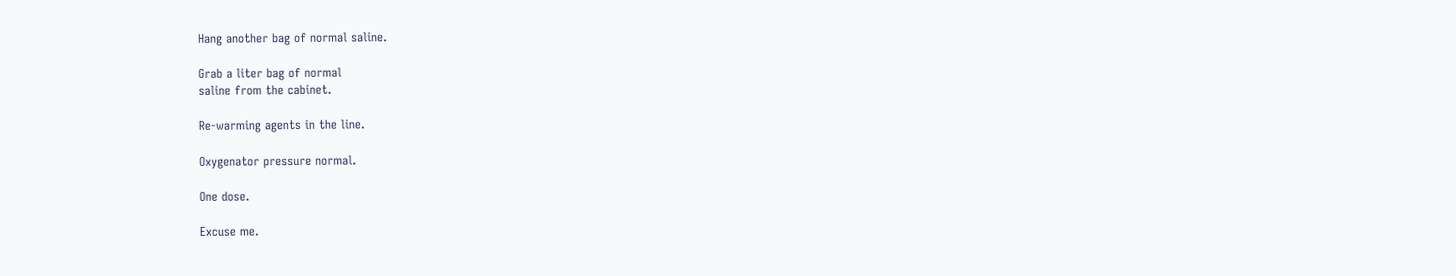Hang another bag of normal saline.

Grab a liter bag of normal
saline from the cabinet.

Re-warming agents in the line.

Oxygenator pressure normal.

One dose.

Excuse me.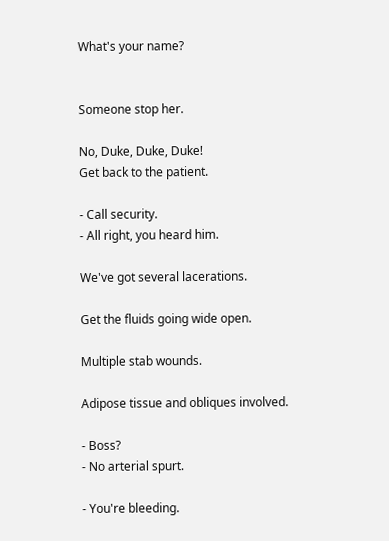What's your name?


Someone stop her.

No, Duke, Duke, Duke!
Get back to the patient.

- Call security.
- All right, you heard him.

We've got several lacerations.

Get the fluids going wide open.

Multiple stab wounds.

Adipose tissue and obliques involved.

- Boss?
- No arterial spurt.

- You're bleeding.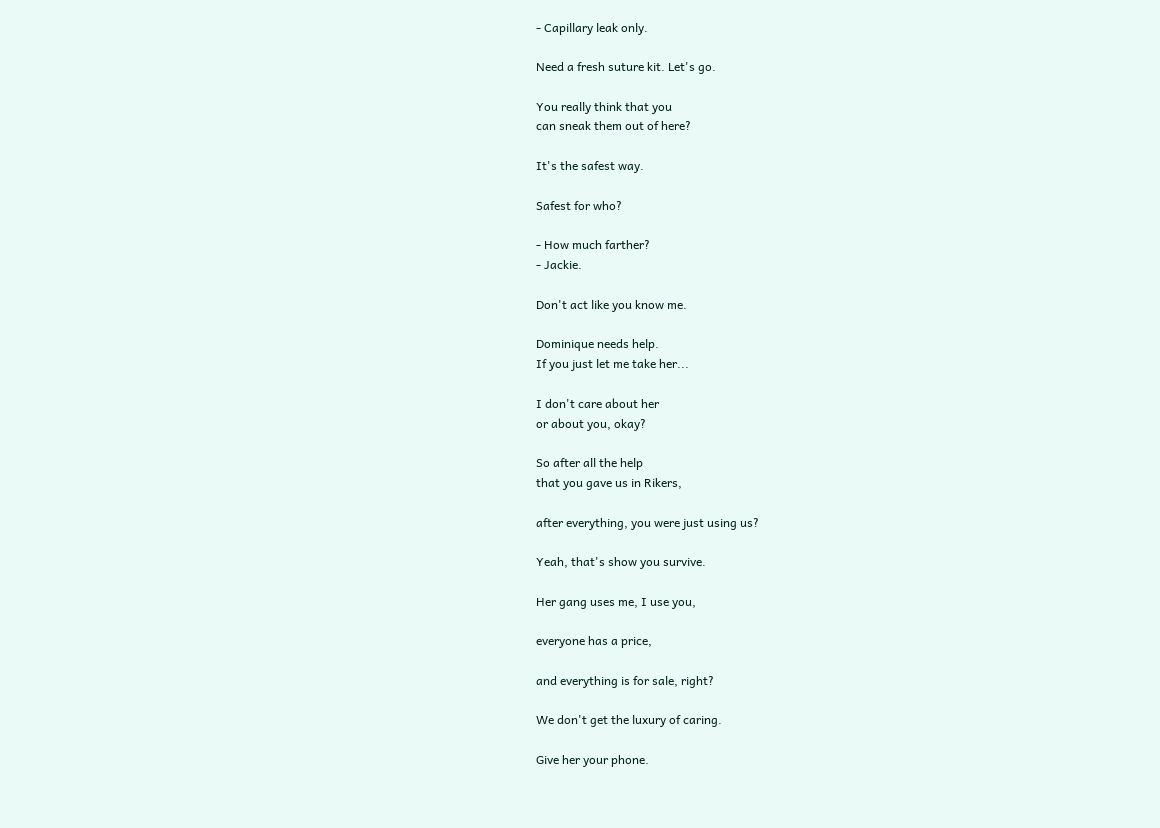- Capillary leak only.

Need a fresh suture kit. Let's go.

You really think that you
can sneak them out of here?

It's the safest way.

Safest for who?

- How much farther?
- Jackie.

Don't act like you know me.

Dominique needs help.
If you just let me take her...

I don't care about her
or about you, okay?

So after all the help
that you gave us in Rikers,

after everything, you were just using us?

Yeah, that's show you survive.

Her gang uses me, I use you,

everyone has a price,

and everything is for sale, right?

We don't get the luxury of caring.

Give her your phone.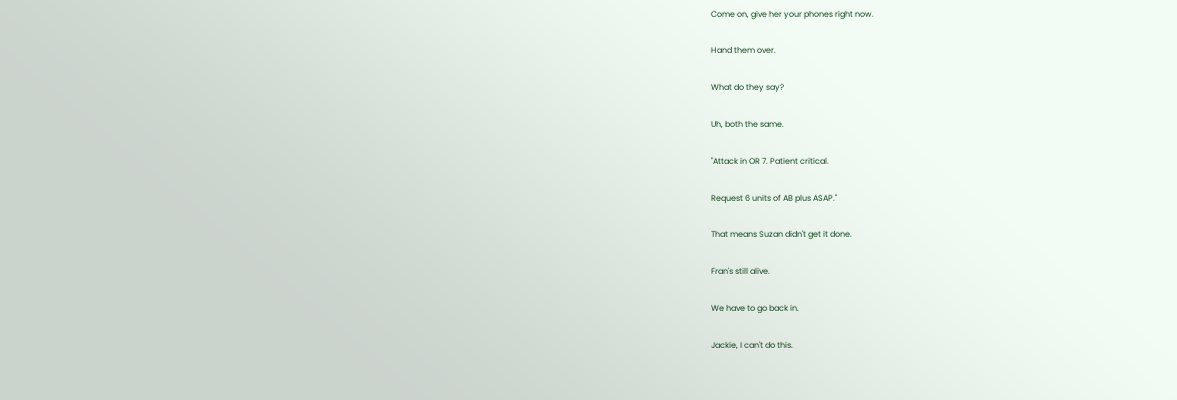Come on, give her your phones right now.

Hand them over.

What do they say?

Uh, both the same.

"Attack in OR 7. Patient critical.

Request 6 units of AB plus ASAP."

That means Suzan didn't get it done.

Fran's still alive.

We have to go back in.

Jackie, I can't do this.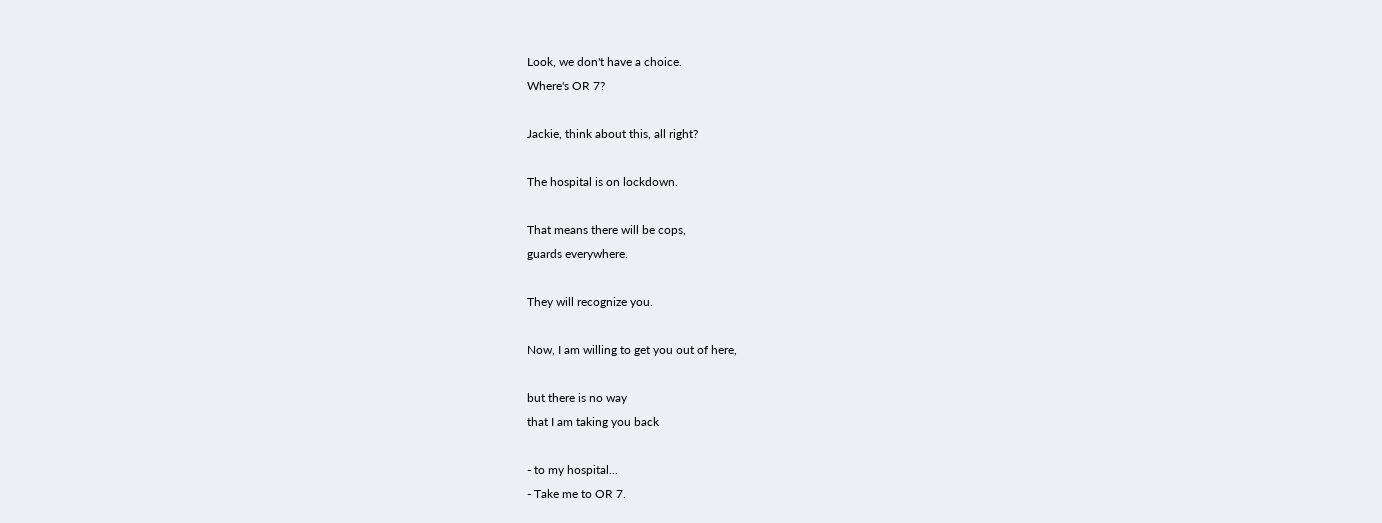Look, we don't have a choice.
Where's OR 7?

Jackie, think about this, all right?

The hospital is on lockdown.

That means there will be cops,
guards everywhere.

They will recognize you.

Now, I am willing to get you out of here,

but there is no way
that I am taking you back

- to my hospital...
- Take me to OR 7.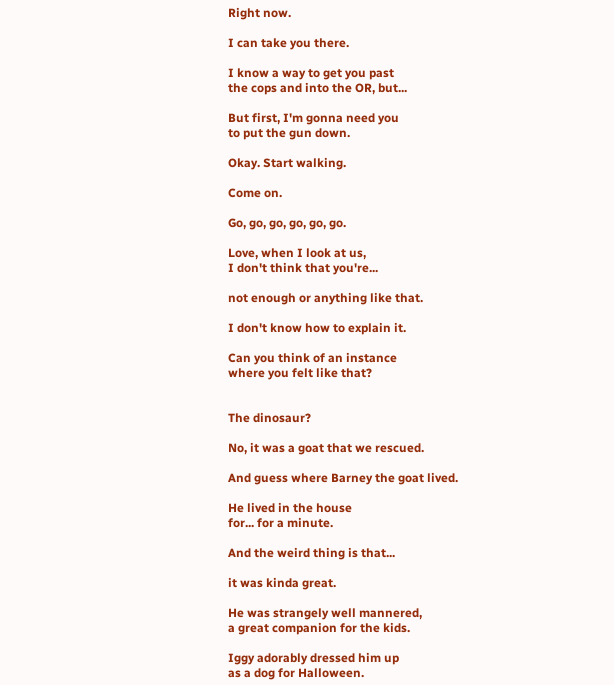Right now.

I can take you there.

I know a way to get you past
the cops and into the OR, but...

But first, I'm gonna need you
to put the gun down.

Okay. Start walking.

Come on.

Go, go, go, go, go, go.

Love, when I look at us,
I don't think that you're...

not enough or anything like that.

I don't know how to explain it.

Can you think of an instance
where you felt like that?


The dinosaur?

No, it was a goat that we rescued.

And guess where Barney the goat lived.

He lived in the house
for... for a minute.

And the weird thing is that...

it was kinda great.

He was strangely well mannered,
a great companion for the kids.

Iggy adorably dressed him up
as a dog for Halloween.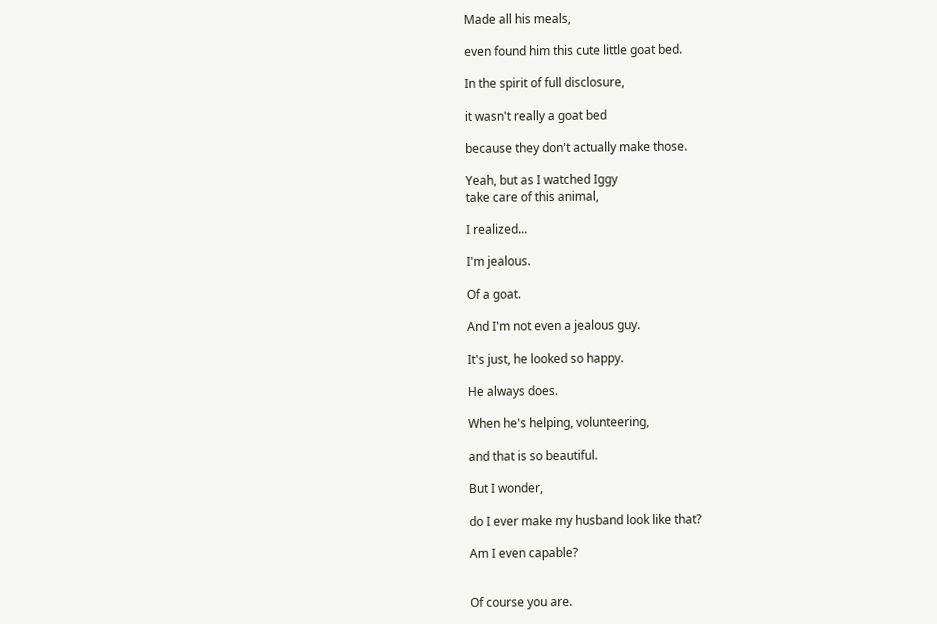Made all his meals,

even found him this cute little goat bed.

In the spirit of full disclosure,

it wasn't really a goat bed

because they don't actually make those.

Yeah, but as I watched Iggy
take care of this animal,

I realized...

I'm jealous.

Of a goat.

And I'm not even a jealous guy.

It's just, he looked so happy.

He always does.

When he's helping, volunteering,

and that is so beautiful.

But I wonder,

do I ever make my husband look like that?

Am I even capable?


Of course you are.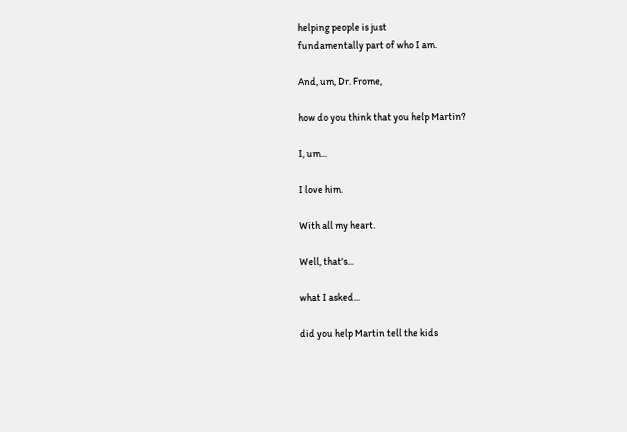helping people is just
fundamentally part of who I am.

And, um, Dr. Frome,

how do you think that you help Martin?

I, um...

I love him.

With all my heart.

Well, that's...

what I asked...

did you help Martin tell the kids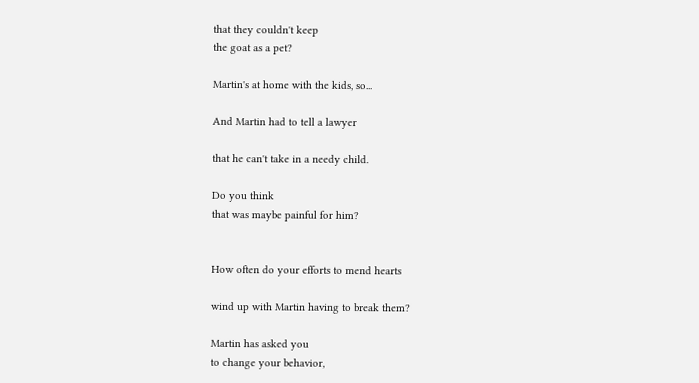that they couldn't keep
the goat as a pet?

Martin's at home with the kids, so...

And Martin had to tell a lawyer

that he can't take in a needy child.

Do you think
that was maybe painful for him?


How often do your efforts to mend hearts

wind up with Martin having to break them?

Martin has asked you
to change your behavior,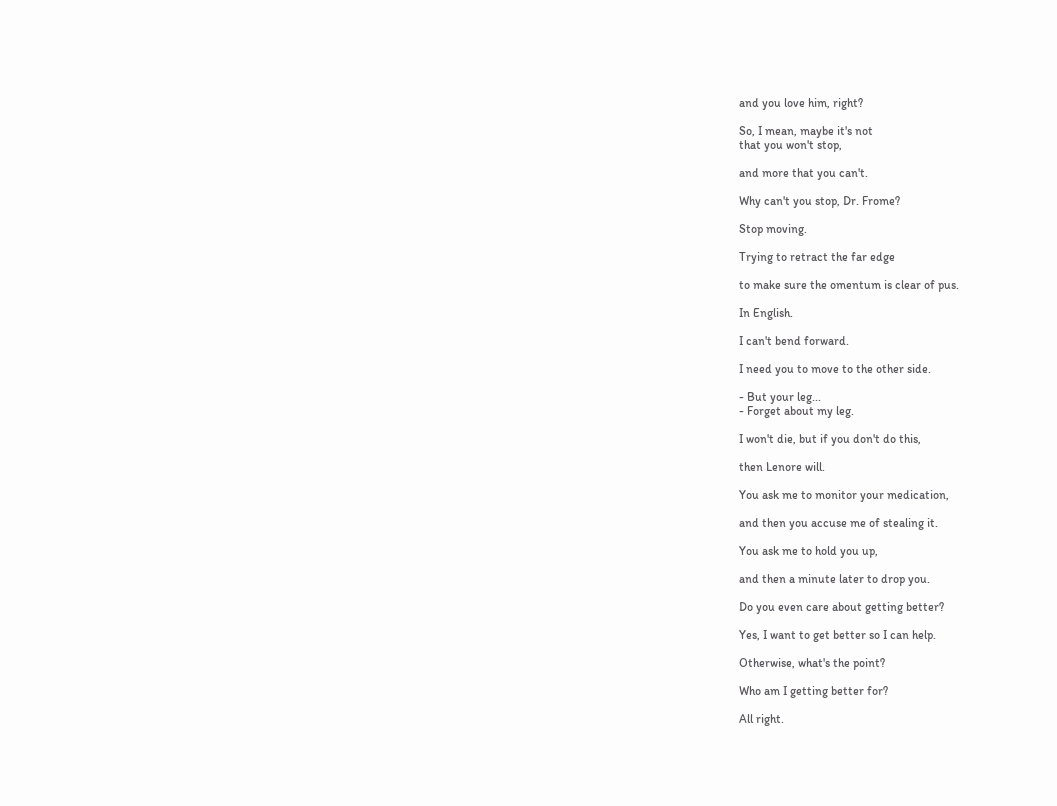and you love him, right?

So, I mean, maybe it's not
that you won't stop,

and more that you can't.

Why can't you stop, Dr. Frome?

Stop moving.

Trying to retract the far edge

to make sure the omentum is clear of pus.

In English.

I can't bend forward.

I need you to move to the other side.

- But your leg...
- Forget about my leg.

I won't die, but if you don't do this,

then Lenore will.

You ask me to monitor your medication,

and then you accuse me of stealing it.

You ask me to hold you up,

and then a minute later to drop you.

Do you even care about getting better?

Yes, I want to get better so I can help.

Otherwise, what's the point?

Who am I getting better for?

All right.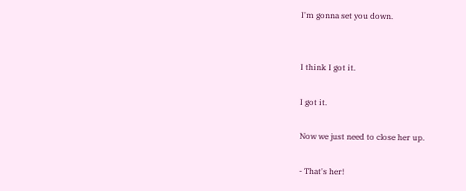I'm gonna set you down.


I think I got it.

I got it.

Now we just need to close her up.

- That's her!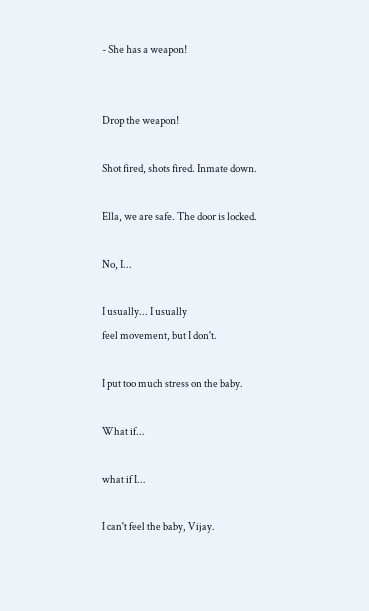- She has a weapon!


Drop the weapon!

Shot fired, shots fired. Inmate down.

Ella, we are safe. The door is locked.

No, I...

I usually... I usually
feel movement, but I don't.

I put too much stress on the baby.

What if...

what if I...

I can't feel the baby, Vijay.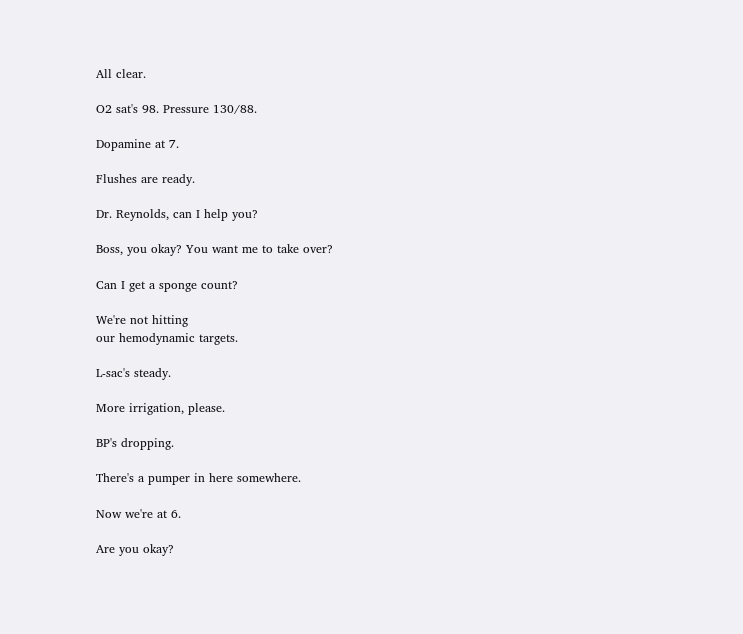All clear.

O2 sat's 98. Pressure 130/88.

Dopamine at 7.

Flushes are ready.

Dr. Reynolds, can I help you?

Boss, you okay? You want me to take over?

Can I get a sponge count?

We're not hitting
our hemodynamic targets.

L-sac's steady.

More irrigation, please.

BP's dropping.

There's a pumper in here somewhere.

Now we're at 6.

Are you okay?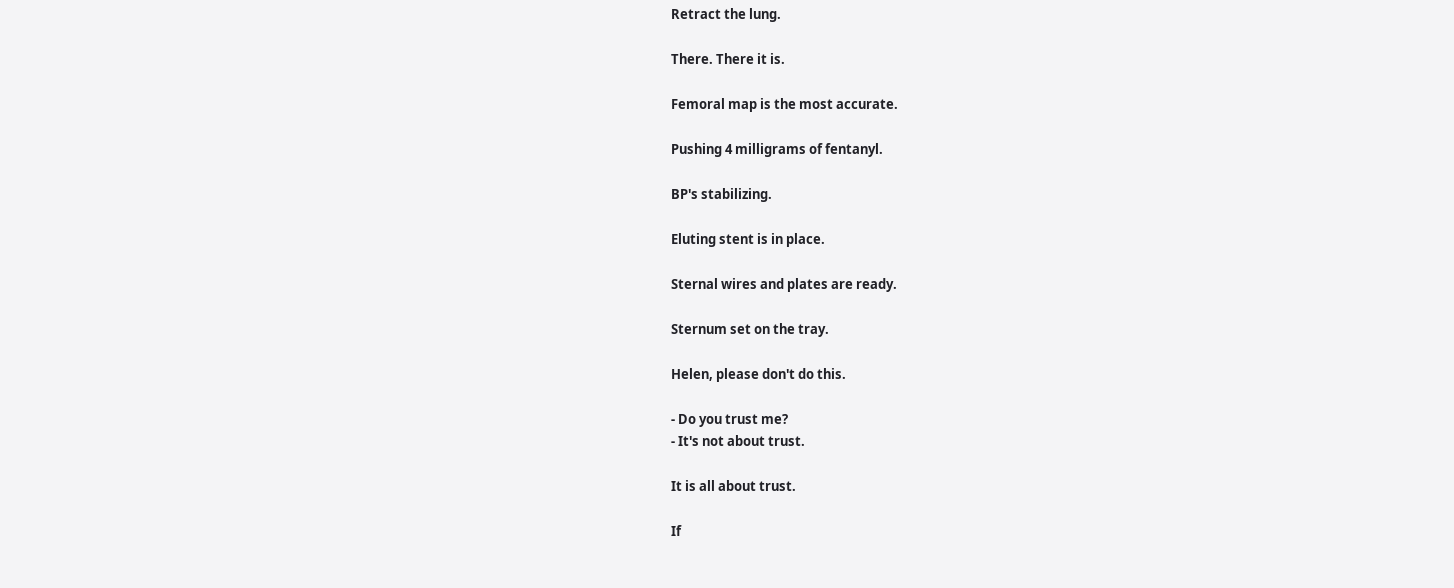Retract the lung.

There. There it is.

Femoral map is the most accurate.

Pushing 4 milligrams of fentanyl.

BP's stabilizing.

Eluting stent is in place.

Sternal wires and plates are ready.

Sternum set on the tray.

Helen, please don't do this.

- Do you trust me?
- It's not about trust.

It is all about trust.

If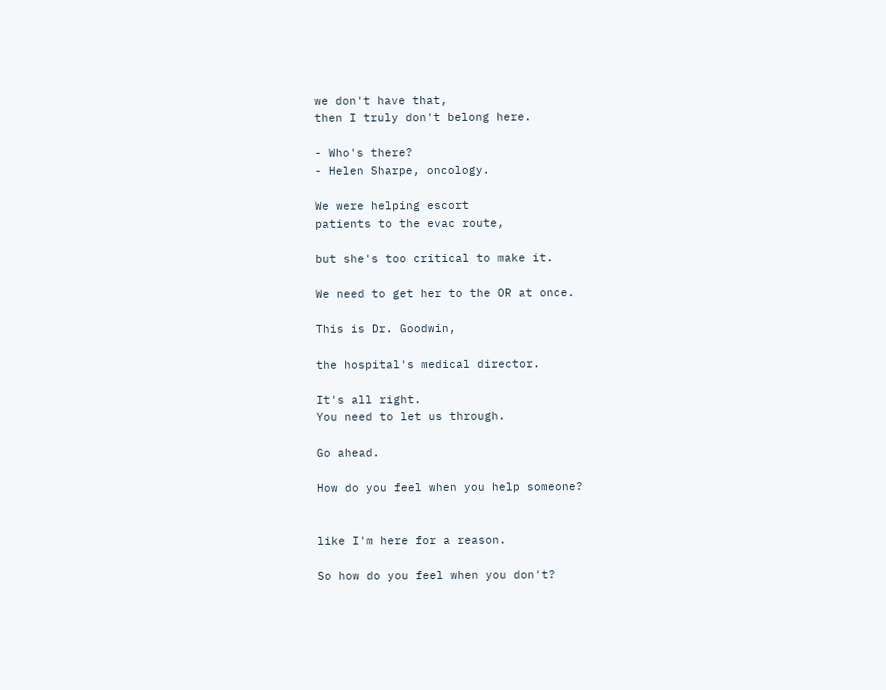we don't have that,
then I truly don't belong here.

- Who's there?
- Helen Sharpe, oncology.

We were helping escort
patients to the evac route,

but she's too critical to make it.

We need to get her to the OR at once.

This is Dr. Goodwin,

the hospital's medical director.

It's all right.
You need to let us through.

Go ahead.

How do you feel when you help someone?


like I'm here for a reason.

So how do you feel when you don't?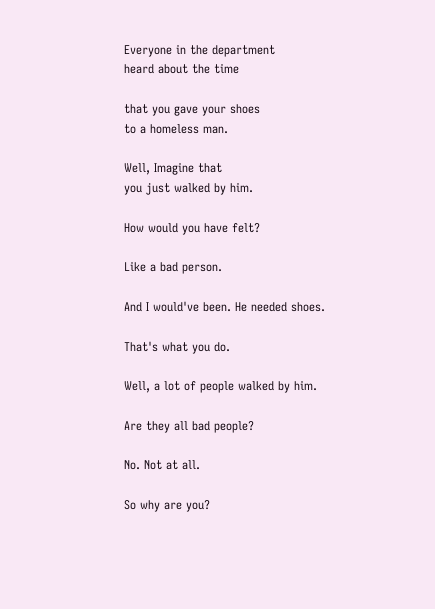Everyone in the department
heard about the time

that you gave your shoes
to a homeless man.

Well, Imagine that
you just walked by him.

How would you have felt?

Like a bad person.

And I would've been. He needed shoes.

That's what you do.

Well, a lot of people walked by him.

Are they all bad people?

No. Not at all.

So why are you?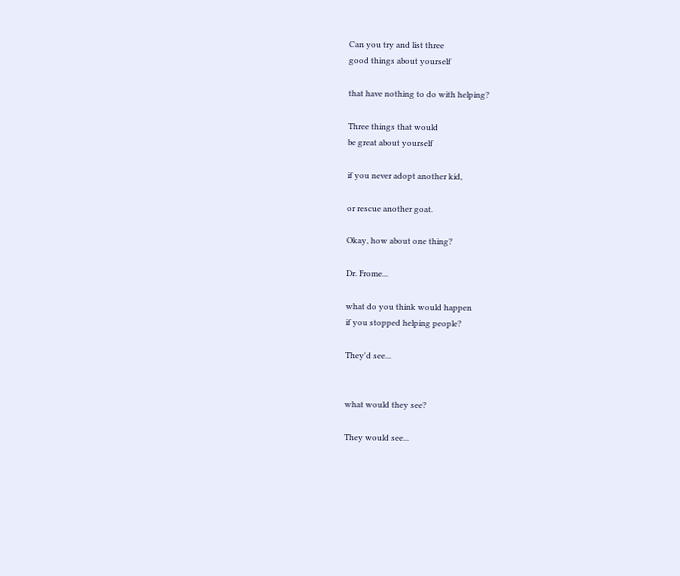Can you try and list three
good things about yourself

that have nothing to do with helping?

Three things that would
be great about yourself

if you never adopt another kid,

or rescue another goat.

Okay, how about one thing?

Dr. Frome...

what do you think would happen
if you stopped helping people?

They'd see...


what would they see?

They would see...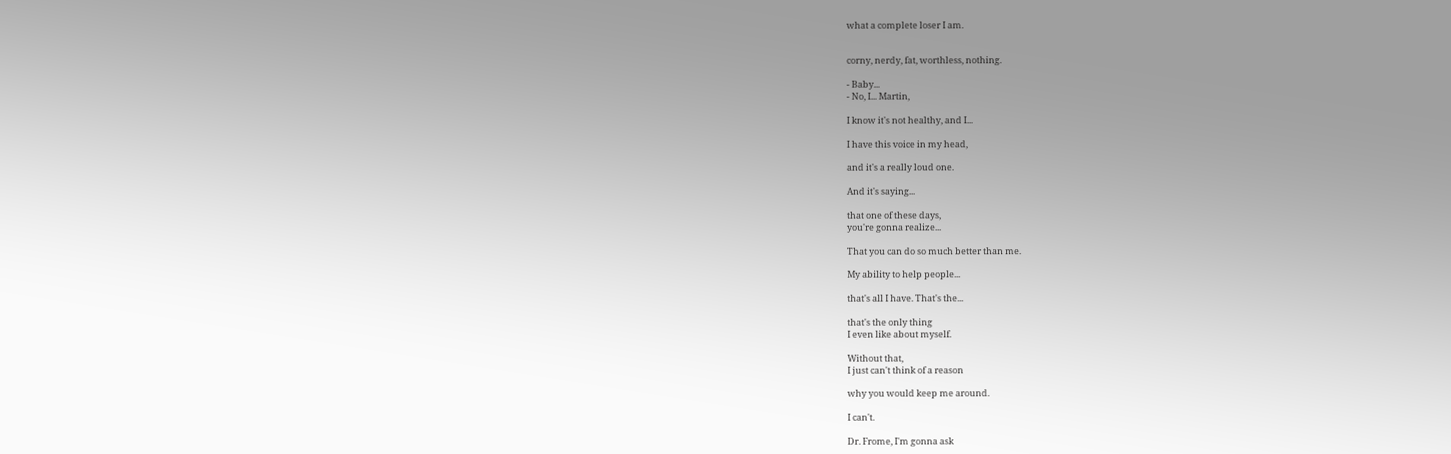what a complete loser I am.


corny, nerdy, fat, worthless, nothing.

- Baby...
- No, I... Martin,

I know it's not healthy, and I...

I have this voice in my head,

and it's a really loud one.

And it's saying...

that one of these days,
you're gonna realize...

That you can do so much better than me.

My ability to help people...

that's all I have. That's the...

that's the only thing
I even like about myself.

Without that,
I just can't think of a reason

why you would keep me around.

I can't.

Dr. Frome, I'm gonna ask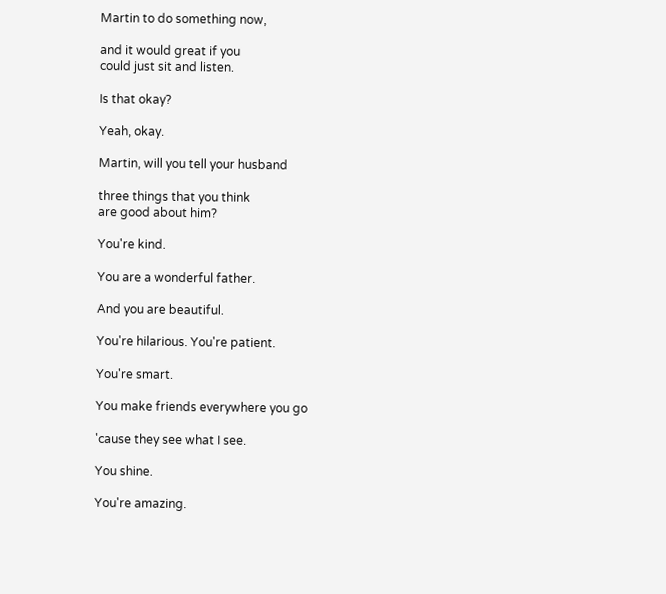Martin to do something now,

and it would great if you
could just sit and listen.

Is that okay?

Yeah, okay.

Martin, will you tell your husband

three things that you think
are good about him?

You're kind.

You are a wonderful father.

And you are beautiful.

You're hilarious. You're patient.

You're smart.

You make friends everywhere you go

'cause they see what I see.

You shine.

You're amazing.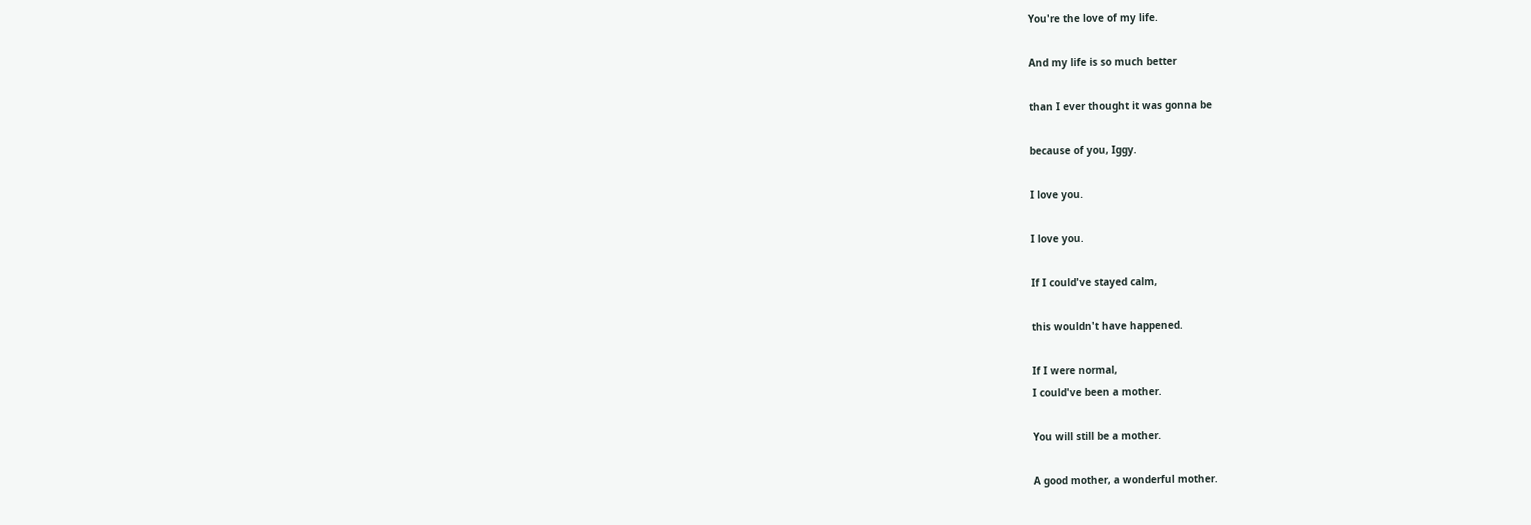You're the love of my life.

And my life is so much better

than I ever thought it was gonna be

because of you, Iggy.

I love you.

I love you.

If I could've stayed calm,

this wouldn't have happened.

If I were normal,
I could've been a mother.

You will still be a mother.

A good mother, a wonderful mother.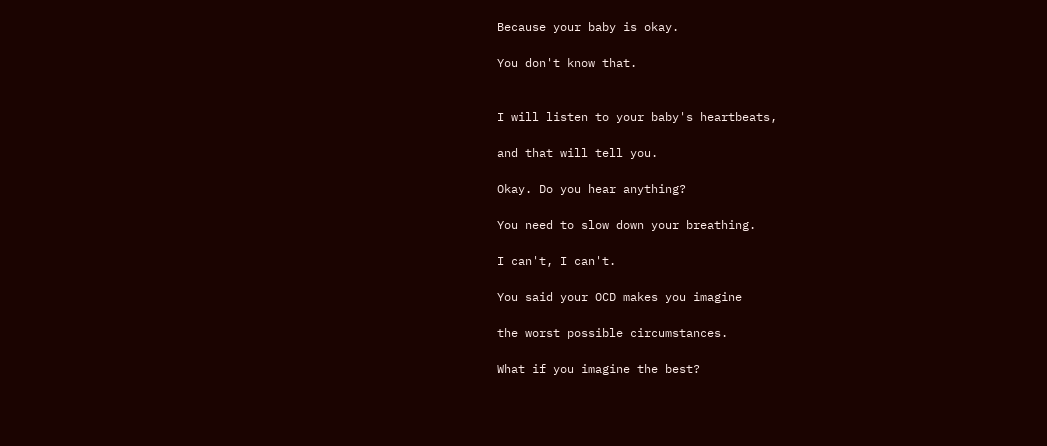Because your baby is okay.

You don't know that.


I will listen to your baby's heartbeats,

and that will tell you.

Okay. Do you hear anything?

You need to slow down your breathing.

I can't, I can't.

You said your OCD makes you imagine

the worst possible circumstances.

What if you imagine the best?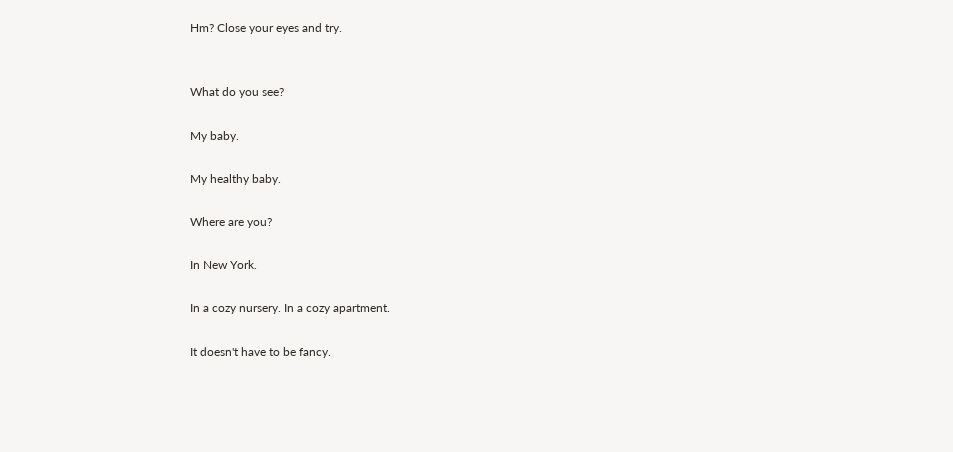Hm? Close your eyes and try.


What do you see?

My baby.

My healthy baby.

Where are you?

In New York.

In a cozy nursery. In a cozy apartment.

It doesn't have to be fancy.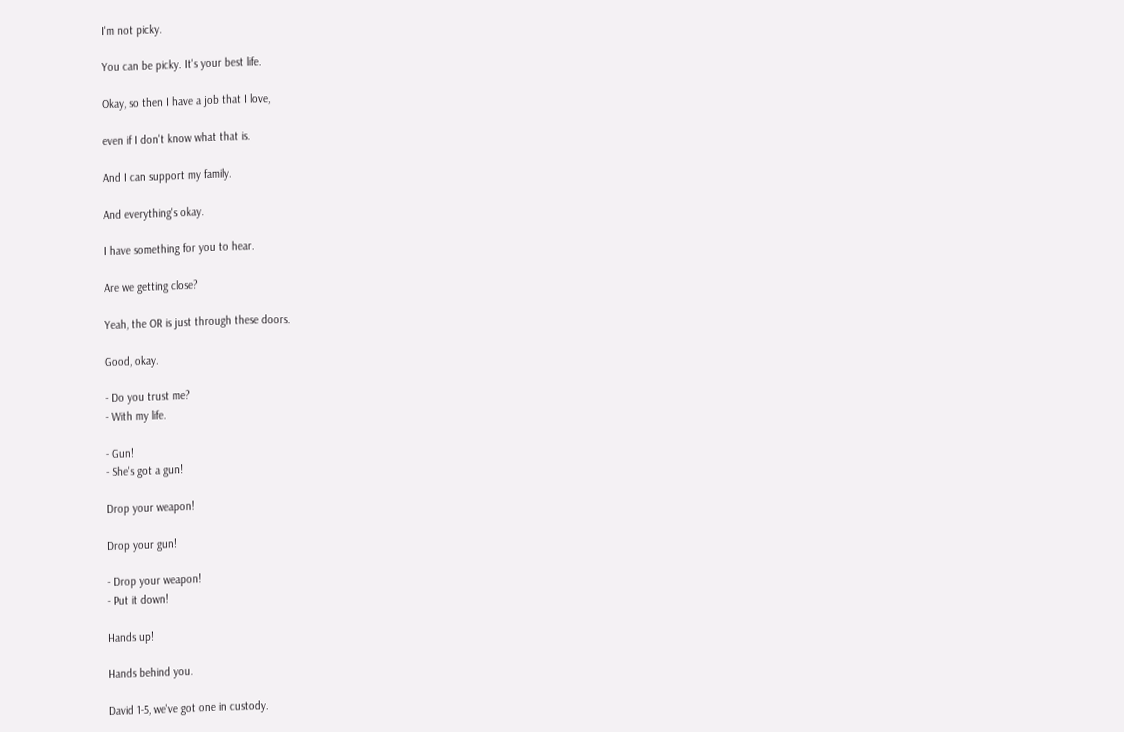I'm not picky.

You can be picky. It's your best life.

Okay, so then I have a job that I love,

even if I don't know what that is.

And I can support my family.

And everything's okay.

I have something for you to hear.

Are we getting close?

Yeah, the OR is just through these doors.

Good, okay.

- Do you trust me?
- With my life.

- Gun!
- She's got a gun!

Drop your weapon!

Drop your gun!

- Drop your weapon!
- Put it down!

Hands up!

Hands behind you.

David 1-5, we've got one in custody.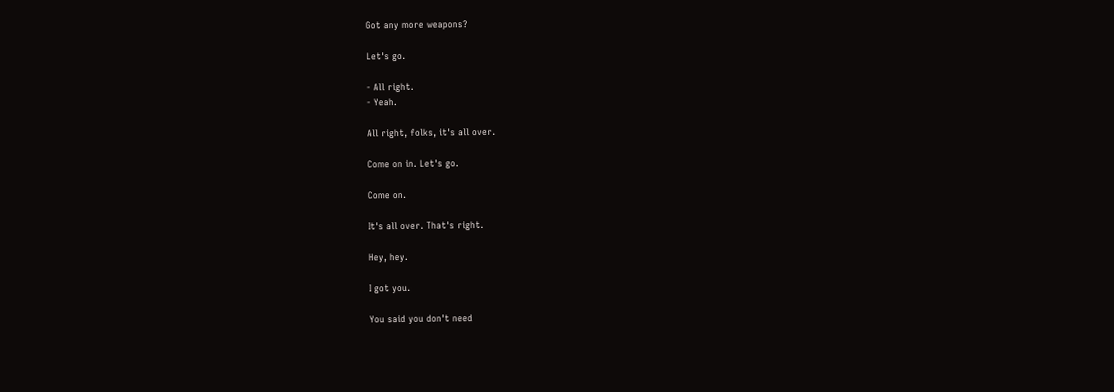Got any more weapons?

Let's go.

- All right.
- Yeah.

All right, folks, it's all over.

Come on in. Let's go.

Come on.

It's all over. That's right.

Hey, hey.

I got you.

You said you don't need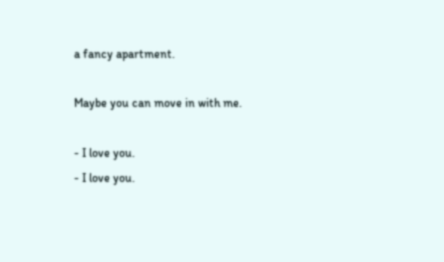a fancy apartment.

Maybe you can move in with me.

- I love you.
- I love you.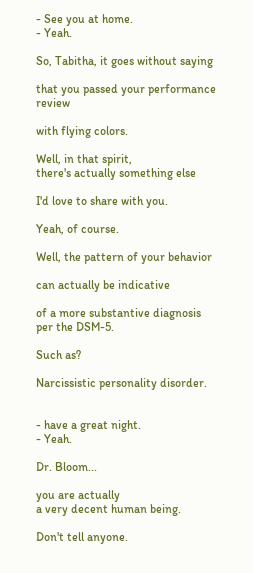- See you at home.
- Yeah.

So, Tabitha, it goes without saying

that you passed your performance review

with flying colors.

Well, in that spirit,
there's actually something else

I'd love to share with you.

Yeah, of course.

Well, the pattern of your behavior

can actually be indicative

of a more substantive diagnosis
per the DSM-5.

Such as?

Narcissistic personality disorder.


- have a great night.
- Yeah.

Dr. Bloom...

you are actually
a very decent human being.

Don't tell anyone.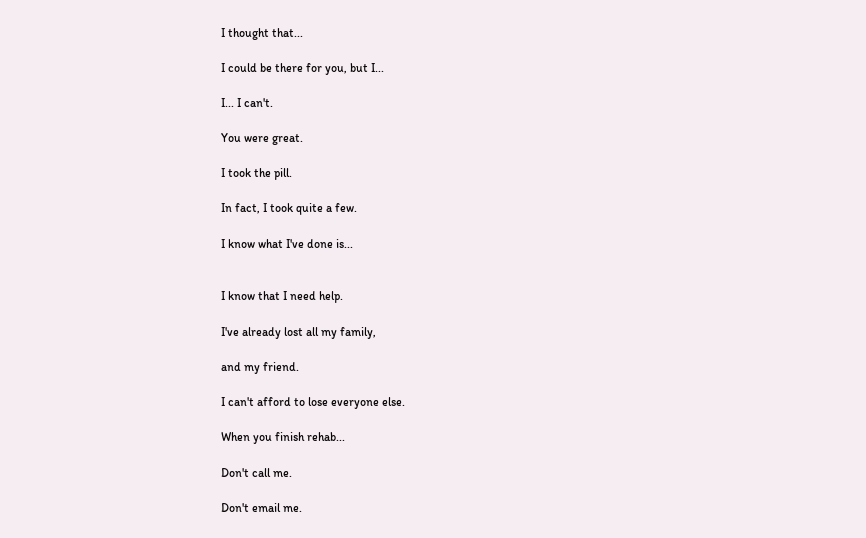I thought that...

I could be there for you, but I...

I... I can't.

You were great.

I took the pill.

In fact, I took quite a few.

I know what I've done is...


I know that I need help.

I've already lost all my family,

and my friend.

I can't afford to lose everyone else.

When you finish rehab...

Don't call me.

Don't email me.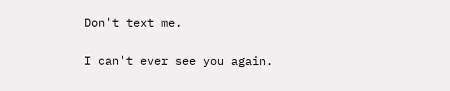Don't text me.

I can't ever see you again.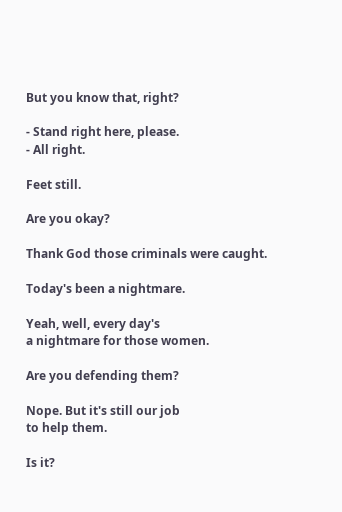But you know that, right?

- Stand right here, please.
- All right.

Feet still.

Are you okay?

Thank God those criminals were caught.

Today's been a nightmare.

Yeah, well, every day's
a nightmare for those women.

Are you defending them?

Nope. But it's still our job
to help them.

Is it?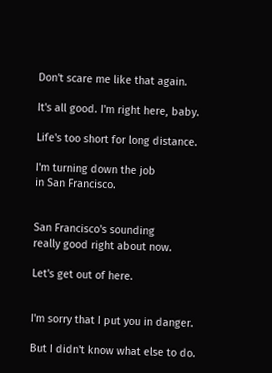Don't scare me like that again.

It's all good. I'm right here, baby.

Life's too short for long distance.

I'm turning down the job
in San Francisco.


San Francisco's sounding
really good right about now.

Let's get out of here.


I'm sorry that I put you in danger.

But I didn't know what else to do.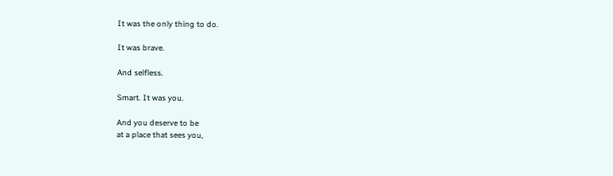It was the only thing to do.

It was brave.

And selfless.

Smart. It was you.

And you deserve to be
at a place that sees you,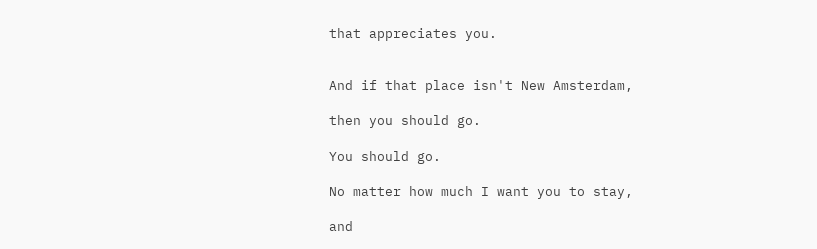that appreciates you.


And if that place isn't New Amsterdam,

then you should go.

You should go.

No matter how much I want you to stay,

and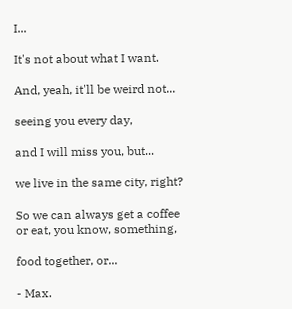I...

It's not about what I want.

And, yeah, it'll be weird not...

seeing you every day,

and I will miss you, but...

we live in the same city, right?

So we can always get a coffee
or eat, you know, something,

food together, or...

- Max.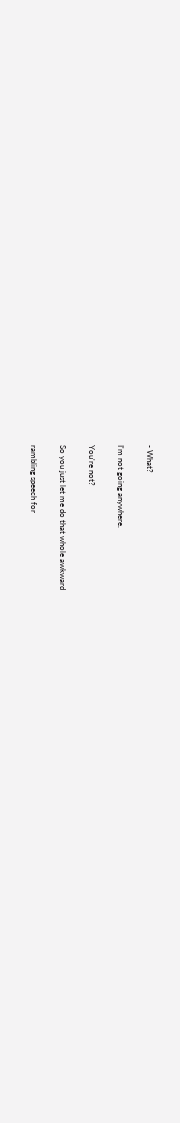- What?

I'm not going anywhere.

You're not?

So you just let me do that whole awkward

rambling speech for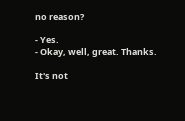no reason?

- Yes.
- Okay, well, great. Thanks.

It's not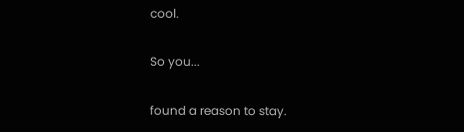cool.

So you...

found a reason to stay.